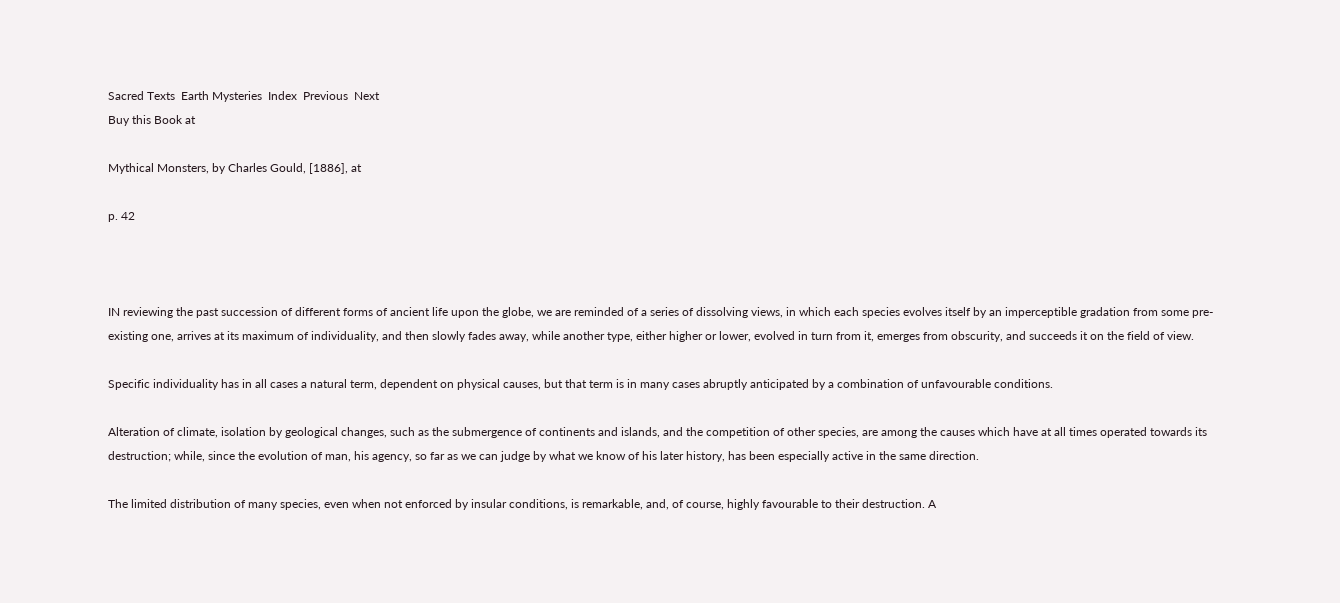Sacred Texts  Earth Mysteries  Index  Previous  Next
Buy this Book at

Mythical Monsters, by Charles Gould, [1886], at

p. 42



IN reviewing the past succession of different forms of ancient life upon the globe, we are reminded of a series of dissolving views, in which each species evolves itself by an imperceptible gradation from some pre-existing one, arrives at its maximum of individuality, and then slowly fades away, while another type, either higher or lower, evolved in turn from it, emerges from obscurity, and succeeds it on the field of view.

Specific individuality has in all cases a natural term, dependent on physical causes, but that term is in many cases abruptly anticipated by a combination of unfavourable conditions.

Alteration of climate, isolation by geological changes, such as the submergence of continents and islands, and the competition of other species, are among the causes which have at all times operated towards its destruction; while, since the evolution of man, his agency, so far as we can judge by what we know of his later history, has been especially active in the same direction.

The limited distribution of many species, even when not enforced by insular conditions, is remarkable, and, of course, highly favourable to their destruction. A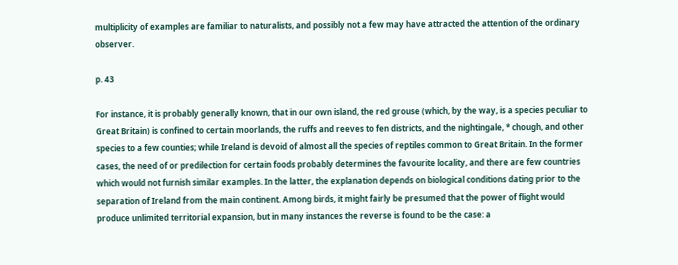multiplicity of examples are familiar to naturalists, and possibly not a few may have attracted the attention of the ordinary observer.

p. 43

For instance, it is probably generally known, that in our own island, the red grouse (which, by the way, is a species peculiar to Great Britain) is confined to certain moorlands, the ruffs and reeves to fen districts, and the nightingale, * chough, and other species to a few counties; while Ireland is devoid of almost all the species of reptiles common to Great Britain. In the former cases, the need of or predilection for certain foods probably determines the favourite locality, and there are few countries which would not furnish similar examples. In the latter, the explanation depends on biological conditions dating prior to the separation of Ireland from the main continent. Among birds, it might fairly be presumed that the power of flight would produce unlimited territorial expansion, but in many instances the reverse is found to be the case: a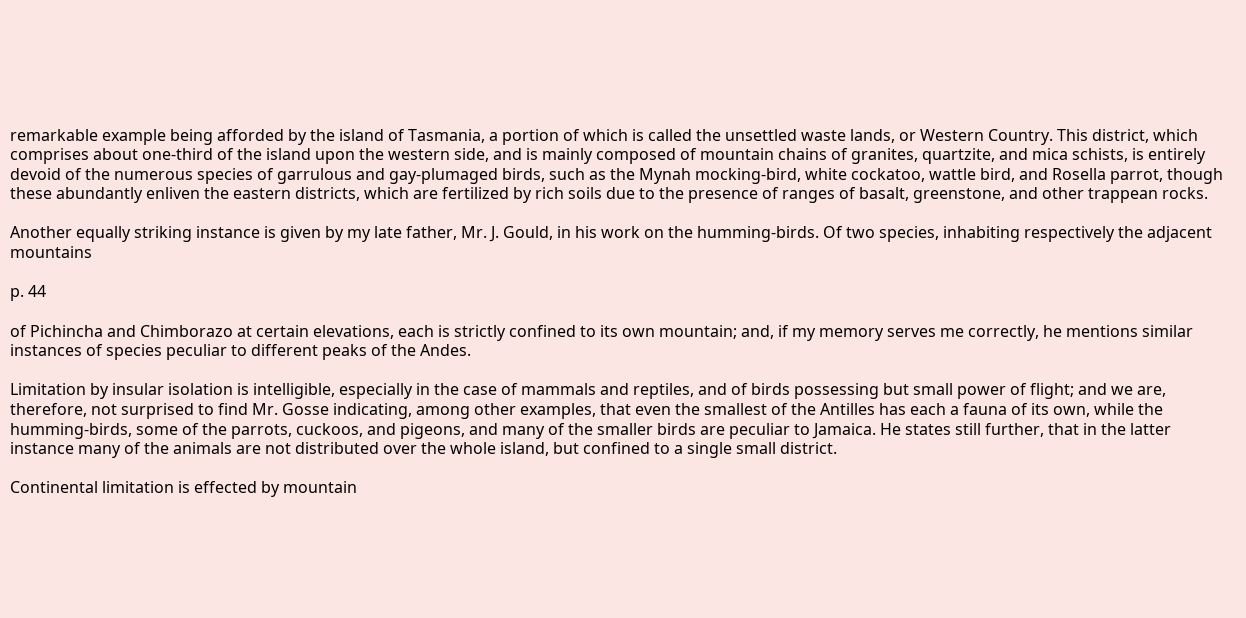remarkable example being afforded by the island of Tasmania, a portion of which is called the unsettled waste lands, or Western Country. This district, which comprises about one-third of the island upon the western side, and is mainly composed of mountain chains of granites, quartzite, and mica schists, is entirely devoid of the numerous species of garrulous and gay-plumaged birds, such as the Mynah mocking-bird, white cockatoo, wattle bird, and Rosella parrot, though these abundantly enliven the eastern districts, which are fertilized by rich soils due to the presence of ranges of basalt, greenstone, and other trappean rocks.

Another equally striking instance is given by my late father, Mr. J. Gould, in his work on the humming-birds. Of two species, inhabiting respectively the adjacent mountains

p. 44

of Pichincha and Chimborazo at certain elevations, each is strictly confined to its own mountain; and, if my memory serves me correctly, he mentions similar instances of species peculiar to different peaks of the Andes.

Limitation by insular isolation is intelligible, especially in the case of mammals and reptiles, and of birds possessing but small power of flight; and we are, therefore, not surprised to find Mr. Gosse indicating, among other examples, that even the smallest of the Antilles has each a fauna of its own, while the humming-birds, some of the parrots, cuckoos, and pigeons, and many of the smaller birds are peculiar to Jamaica. He states still further, that in the latter instance many of the animals are not distributed over the whole island, but confined to a single small district.

Continental limitation is effected by mountain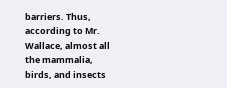barriers. Thus, according to Mr. Wallace, almost all the mammalia, birds, and insects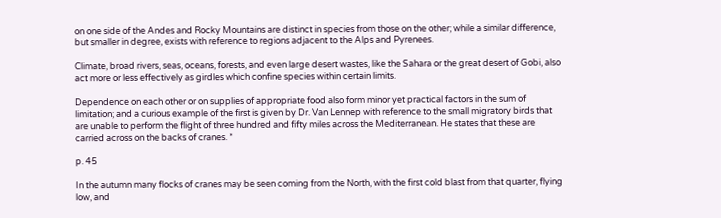on one side of the Andes and Rocky Mountains are distinct in species from those on the other; while a similar difference, but smaller in degree, exists with reference to regions adjacent to the Alps and Pyrenees.

Climate, broad rivers, seas, oceans, forests, and even large desert wastes, like the Sahara or the great desert of Gobi, also act more or less effectively as girdles which confine species within certain limits.

Dependence on each other or on supplies of appropriate food also form minor yet practical factors in the sum of limitation; and a curious example of the first is given by Dr. Van Lennep with reference to the small migratory birds that are unable to perform the flight of three hundred and fifty miles across the Mediterranean. He states that these are carried across on the backs of cranes. *

p. 45

In the autumn many flocks of cranes may be seen coming from the North, with the first cold blast from that quarter, flying low, and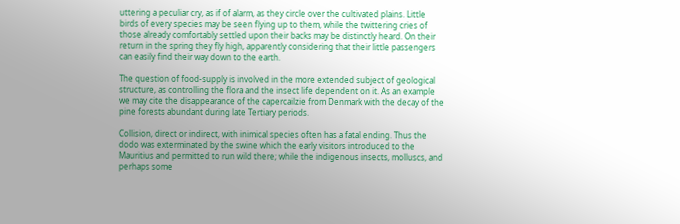uttering a peculiar cry, as if of alarm, as they circle over the cultivated plains. Little birds of every species may be seen flying up to them, while the twittering cries of those already comfortably settled upon their backs may be distinctly heard. On their return in the spring they fly high, apparently considering that their little passengers can easily find their way down to the earth.

The question of food-supply is involved in the more extended subject of geological structure, as controlling the flora and the insect life dependent on it. As an example we may cite the disappearance of the capercailzie from Denmark with the decay of the pine forests abundant during late Tertiary periods.

Collision, direct or indirect, with inimical species often has a fatal ending. Thus the dodo was exterminated by the swine which the early visitors introduced to the Mauritius and permitted to run wild there; while the indigenous insects, molluscs, and perhaps some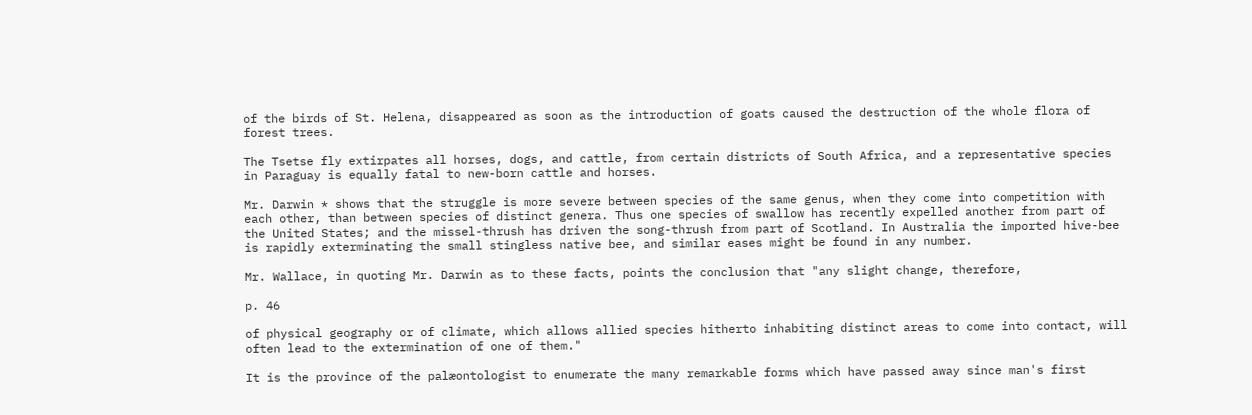of the birds of St. Helena, disappeared as soon as the introduction of goats caused the destruction of the whole flora of forest trees.

The Tsetse fly extirpates all horses, dogs, and cattle, from certain districts of South Africa, and a representative species in Paraguay is equally fatal to new-born cattle and horses.

Mr. Darwin * shows that the struggle is more severe between species of the same genus, when they come into competition with each other, than between species of distinct genera. Thus one species of swallow has recently expelled another from part of the United States; and the missel-thrush has driven the song-thrush from part of Scotland. In Australia the imported hive-bee is rapidly exterminating the small stingless native bee, and similar eases might be found in any number.

Mr. Wallace, in quoting Mr. Darwin as to these facts, points the conclusion that "any slight change, therefore,

p. 46

of physical geography or of climate, which allows allied species hitherto inhabiting distinct areas to come into contact, will often lead to the extermination of one of them."

It is the province of the palæontologist to enumerate the many remarkable forms which have passed away since man's first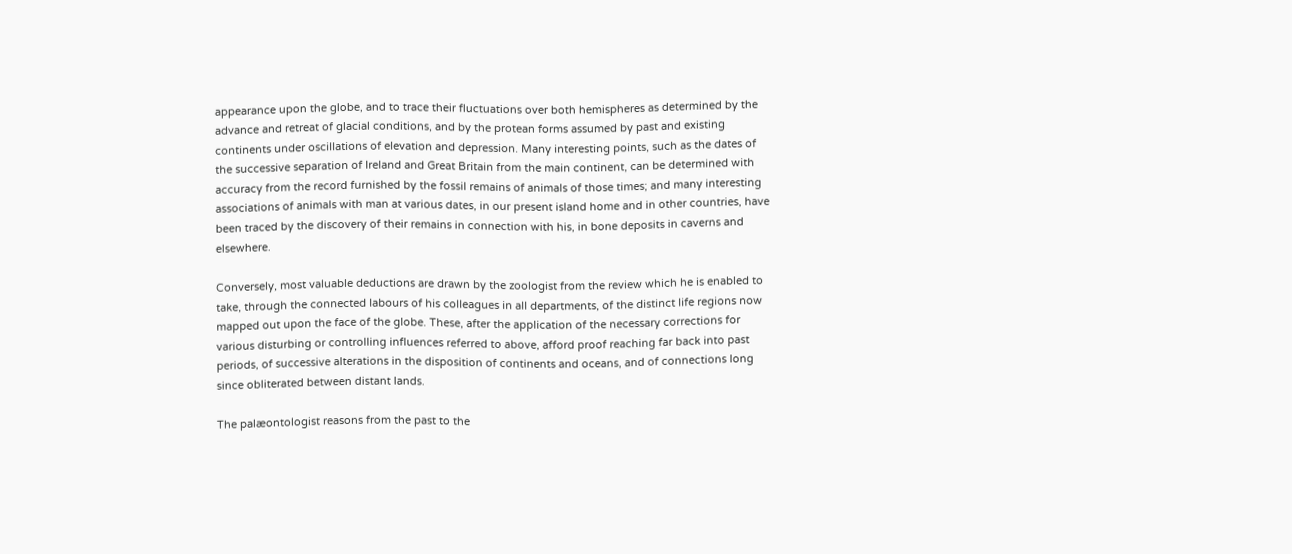appearance upon the globe, and to trace their fluctuations over both hemispheres as determined by the advance and retreat of glacial conditions, and by the protean forms assumed by past and existing continents under oscillations of elevation and depression. Many interesting points, such as the dates of the successive separation of Ireland and Great Britain from the main continent, can be determined with accuracy from the record furnished by the fossil remains of animals of those times; and many interesting associations of animals with man at various dates, in our present island home and in other countries, have been traced by the discovery of their remains in connection with his, in bone deposits in caverns and elsewhere.

Conversely, most valuable deductions are drawn by the zoologist from the review which he is enabled to take, through the connected labours of his colleagues in all departments, of the distinct life regions now mapped out upon the face of the globe. These, after the application of the necessary corrections for various disturbing or controlling influences referred to above, afford proof reaching far back into past periods, of successive alterations in the disposition of continents and oceans, and of connections long since obliterated between distant lands.

The palæontologist reasons from the past to the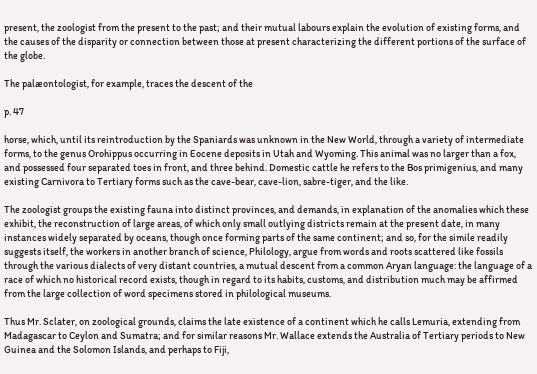present, the zoologist from the present to the past; and their mutual labours explain the evolution of existing forms, and the causes of the disparity or connection between those at present characterizing the different portions of the surface of the globe.

The palæontologist, for example, traces the descent of the

p. 47

horse, which, until its reintroduction by the Spaniards was unknown in the New World, through a variety of intermediate forms, to the genus Orohippus occurring in Eocene deposits in Utah and Wyoming. This animal was no larger than a fox, and possessed four separated toes in front, and three behind. Domestic cattle he refers to the Bos primigenius, and many existing Carnivora to Tertiary forms such as the cave-bear, cave-lion, sabre-tiger, and the like.

The zoologist groups the existing fauna into distinct provinces, and demands, in explanation of the anomalies which these exhibit, the reconstruction of large areas, of which only small outlying districts remain at the present date, in many instances widely separated by oceans, though once forming parts of the same continent; and so, for the simile readily suggests itself, the workers in another branch of science, Philology, argue from words and roots scattered like fossils through the various dialects of very distant countries, a mutual descent from a common Aryan language: the language of a race of which no historical record exists, though in regard to its habits, customs, and distribution much may be affirmed from the large collection of word specimens stored in philological museums.

Thus Mr. Sclater, on zoological grounds, claims the late existence of a continent which he calls Lemuria, extending from Madagascar to Ceylon and Sumatra; and for similar reasons Mr. Wallace extends the Australia of Tertiary periods to New Guinea and the Solomon Islands, and perhaps to Fiji,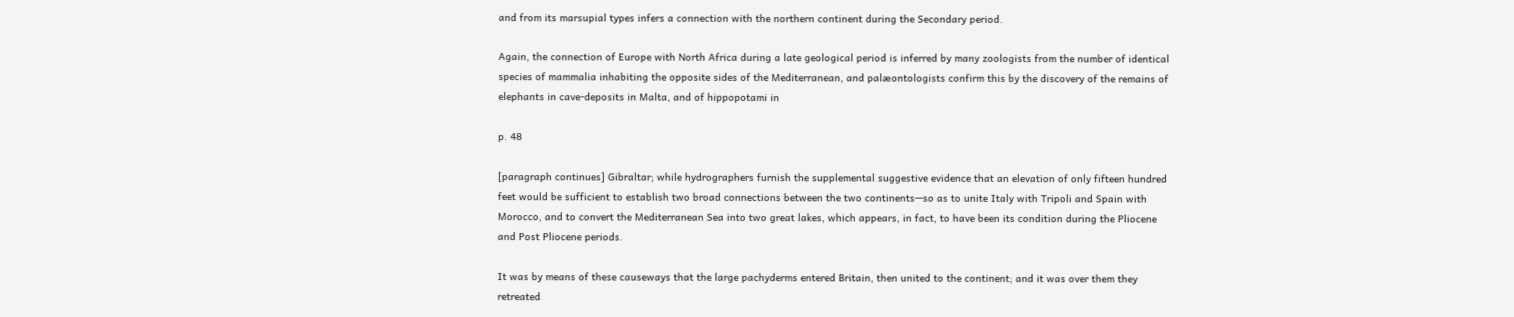and from its marsupial types infers a connection with the northern continent during the Secondary period.

Again, the connection of Europe with North Africa during a late geological period is inferred by many zoologists from the number of identical species of mammalia inhabiting the opposite sides of the Mediterranean, and palæontologists confirm this by the discovery of the remains of elephants in cave-deposits in Malta, and of hippopotami in

p. 48

[paragraph continues] Gibraltar; while hydrographers furnish the supplemental suggestive evidence that an elevation of only fifteen hundred feet would be sufficient to establish two broad connections between the two continents—so as to unite Italy with Tripoli and Spain with Morocco, and to convert the Mediterranean Sea into two great lakes, which appears, in fact, to have been its condition during the Pliocene and Post Pliocene periods.

It was by means of these causeways that the large pachyderms entered Britain, then united to the continent; and it was over them they retreated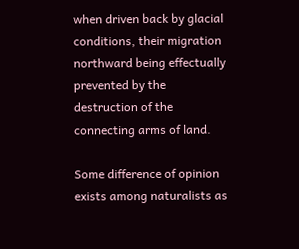when driven back by glacial conditions, their migration northward being effectually prevented by the destruction of the connecting arms of land.

Some difference of opinion exists among naturalists as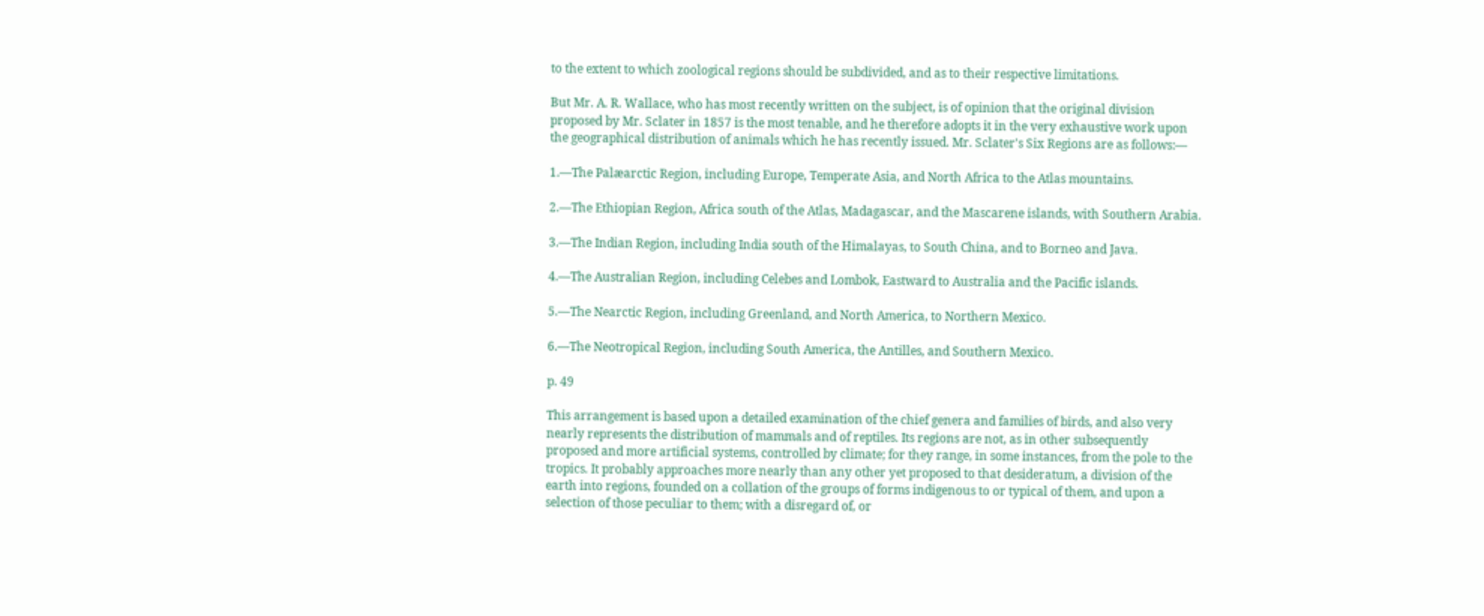to the extent to which zoological regions should be subdivided, and as to their respective limitations.

But Mr. A. R. Wallace, who has most recently written on the subject, is of opinion that the original division proposed by Mr. Sclater in 1857 is the most tenable, and he therefore adopts it in the very exhaustive work upon the geographical distribution of animals which he has recently issued. Mr. Sclater's Six Regions are as follows:—

1.—The Palæarctic Region, including Europe, Temperate Asia, and North Africa to the Atlas mountains.

2.—The Ethiopian Region, Africa south of the Atlas, Madagascar, and the Mascarene islands, with Southern Arabia.

3.—The Indian Region, including India south of the Himalayas, to South China, and to Borneo and Java.

4.—The Australian Region, including Celebes and Lombok, Eastward to Australia and the Pacific islands.

5.—The Nearctic Region, including Greenland, and North America, to Northern Mexico.

6.—The Neotropical Region, including South America, the Antilles, and Southern Mexico.

p. 49

This arrangement is based upon a detailed examination of the chief genera and families of birds, and also very nearly represents the distribution of mammals and of reptiles. Its regions are not, as in other subsequently proposed and more artificial systems, controlled by climate; for they range, in some instances, from the pole to the tropics. It probably approaches more nearly than any other yet proposed to that desideratum, a division of the earth into regions, founded on a collation of the groups of forms indigenous to or typical of them, and upon a selection of those peculiar to them; with a disregard of, or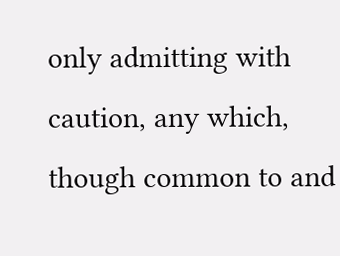only admitting with caution, any which, though common to and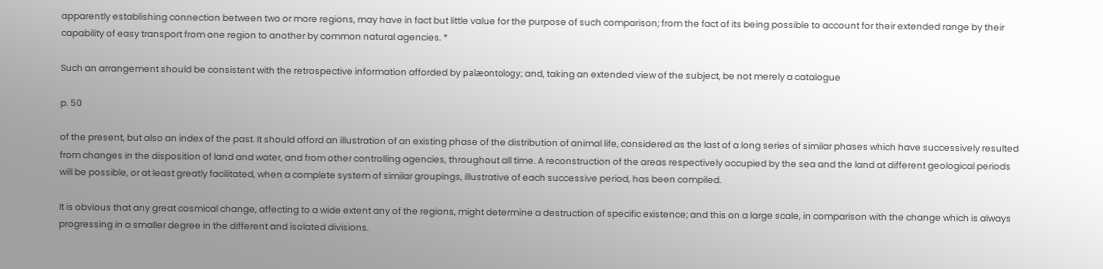apparently establishing connection between two or more regions, may have in fact but little value for the purpose of such comparison; from the fact of its being possible to account for their extended range by their capability of easy transport from one region to another by common natural agencies. *

Such an arrangement should be consistent with the retrospective information afforded by palæontology; and, taking an extended view of the subject, be not merely a catalogue

p. 50

of the present, but also an index of the past. It should afford an illustration of an existing phase of the distribution of animal life, considered as the last of a long series of similar phases which have successively resulted from changes in the disposition of land and water, and from other controlling agencies, throughout all time. A reconstruction of the areas respectively occupied by the sea and the land at different geological periods will be possible, or at least greatly facilitated, when a complete system of similar groupings, illustrative of each successive period, has been compiled.

It is obvious that any great cosmical change, affecting to a wide extent any of the regions, might determine a destruction of specific existence; and this on a large scale, in comparison with the change which is always progressing in a smaller degree in the different and isolated divisions.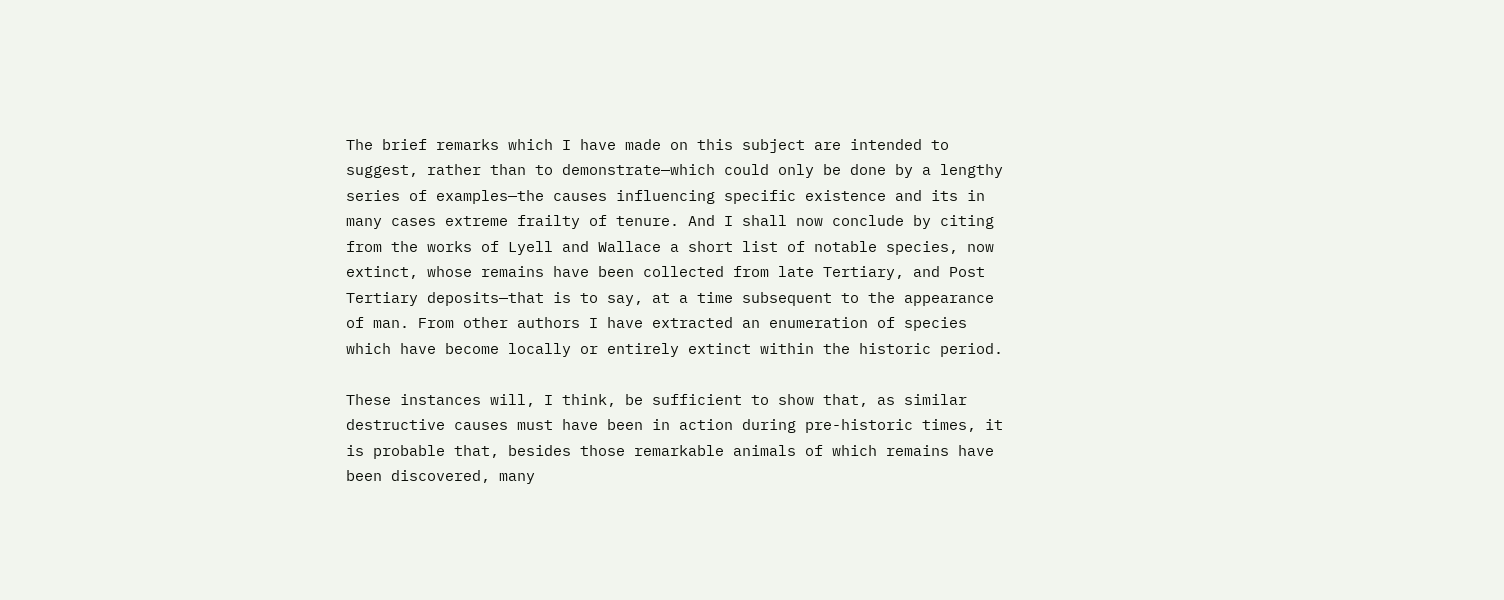The brief remarks which I have made on this subject are intended to suggest, rather than to demonstrate—which could only be done by a lengthy series of examples—the causes influencing specific existence and its in many cases extreme frailty of tenure. And I shall now conclude by citing from the works of Lyell and Wallace a short list of notable species, now extinct, whose remains have been collected from late Tertiary, and Post Tertiary deposits—that is to say, at a time subsequent to the appearance of man. From other authors I have extracted an enumeration of species which have become locally or entirely extinct within the historic period.

These instances will, I think, be sufficient to show that, as similar destructive causes must have been in action during pre-historic times, it is probable that, besides those remarkable animals of which remains have been discovered, many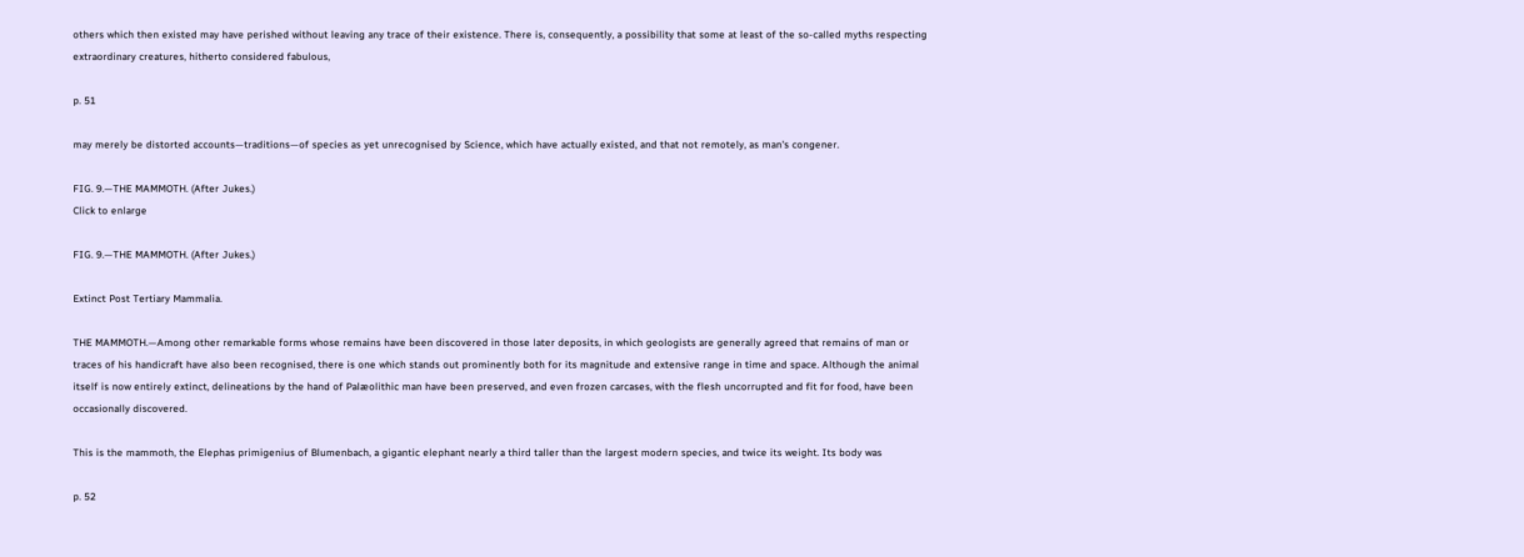others which then existed may have perished without leaving any trace of their existence. There is, consequently, a possibility that some at least of the so-called myths respecting extraordinary creatures, hitherto considered fabulous,

p. 51

may merely be distorted accounts—traditions—of species as yet unrecognised by Science, which have actually existed, and that not remotely, as man's congener.

FIG. 9.—THE MAMMOTH. (After Jukes.)
Click to enlarge

FIG. 9.—THE MAMMOTH. (After Jukes.)

Extinct Post Tertiary Mammalia.

THE MAMMOTH.—Among other remarkable forms whose remains have been discovered in those later deposits, in which geologists are generally agreed that remains of man or traces of his handicraft have also been recognised, there is one which stands out prominently both for its magnitude and extensive range in time and space. Although the animal itself is now entirely extinct, delineations by the hand of Palæolithic man have been preserved, and even frozen carcases, with the flesh uncorrupted and fit for food, have been occasionally discovered.

This is the mammoth, the Elephas primigenius of Blumenbach, a gigantic elephant nearly a third taller than the largest modern species, and twice its weight. Its body was

p. 52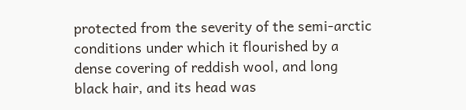protected from the severity of the semi-arctic conditions under which it flourished by a dense covering of reddish wool, and long black hair, and its head was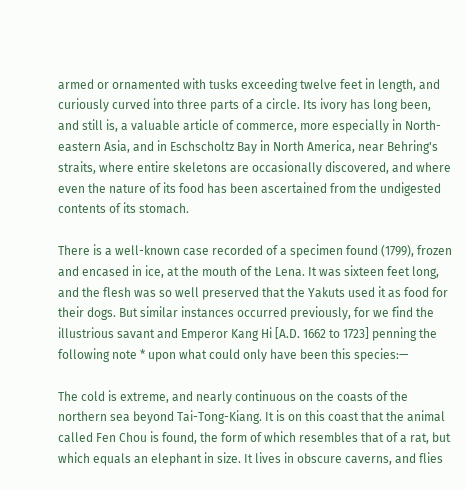armed or ornamented with tusks exceeding twelve feet in length, and curiously curved into three parts of a circle. Its ivory has long been, and still is, a valuable article of commerce, more especially in North-eastern Asia, and in Eschscholtz Bay in North America, near Behring's straits, where entire skeletons are occasionally discovered, and where even the nature of its food has been ascertained from the undigested contents of its stomach.

There is a well-known case recorded of a specimen found (1799), frozen and encased in ice, at the mouth of the Lena. It was sixteen feet long, and the flesh was so well preserved that the Yakuts used it as food for their dogs. But similar instances occurred previously, for we find the illustrious savant and Emperor Kang Hi [A.D. 1662 to 1723] penning the following note * upon what could only have been this species:—

The cold is extreme, and nearly continuous on the coasts of the northern sea beyond Tai-Tong-Kiang. It is on this coast that the animal called Fen Chou is found, the form of which resembles that of a rat, but which equals an elephant in size. It lives in obscure caverns, and flies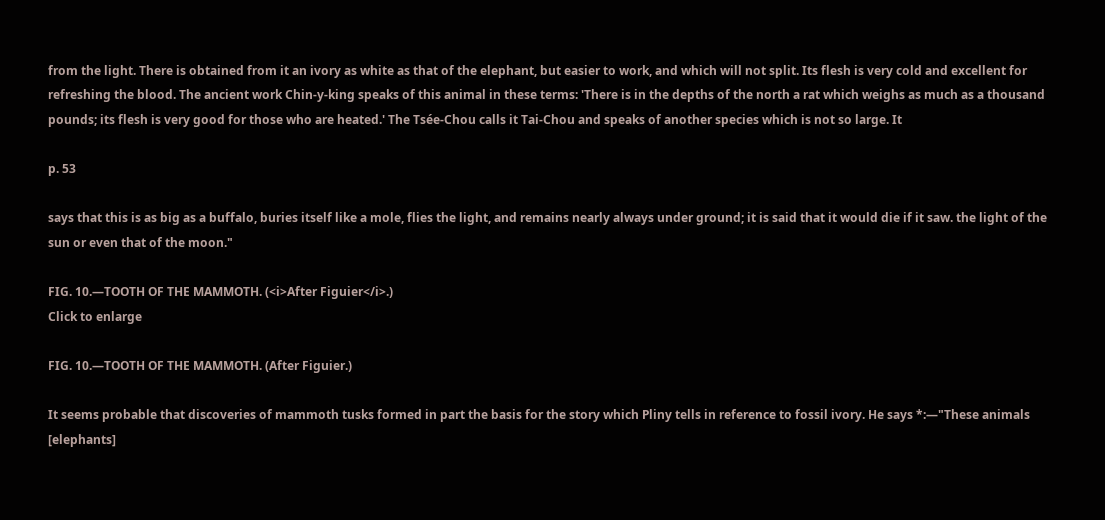from the light. There is obtained from it an ivory as white as that of the elephant, but easier to work, and which will not split. Its flesh is very cold and excellent for refreshing the blood. The ancient work Chin-y-king speaks of this animal in these terms: 'There is in the depths of the north a rat which weighs as much as a thousand pounds; its flesh is very good for those who are heated.' The Tsée-Chou calls it Tai-Chou and speaks of another species which is not so large. It

p. 53

says that this is as big as a buffalo, buries itself like a mole, flies the light, and remains nearly always under ground; it is said that it would die if it saw. the light of the sun or even that of the moon."

FIG. 10.—TOOTH OF THE MAMMOTH. (<i>After Figuier</i>.)
Click to enlarge

FIG. 10.—TOOTH OF THE MAMMOTH. (After Figuier.)

It seems probable that discoveries of mammoth tusks formed in part the basis for the story which Pliny tells in reference to fossil ivory. He says *:—"These animals [elephants]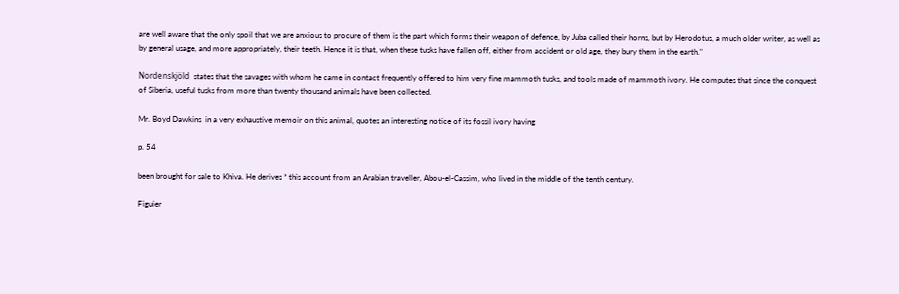are well aware that the only spoil that we are anxious to procure of them is the part which forms their weapon of defence, by Juba called their horns, but by Herodotus, a much older writer, as well as by general usage, and more appropriately, their teeth. Hence it is that, when these tusks have fallen off, either from accident or old age, they bury them in the earth."

Nordenskjöld  states that the savages with whom he came in contact frequently offered to him very fine mammoth tusks, and tools made of mammoth ivory. He computes that since the conquest of Siberia, useful tusks from more than twenty thousand animals have been collected.

Mr. Boyd Dawkins  in a very exhaustive memoir on this animal, quotes an interesting notice of its fossil ivory having

p. 54

been brought for sale to Khiva. He derives * this account from an Arabian traveller, Abou-el-Cassim, who lived in the middle of the tenth century.

Figuier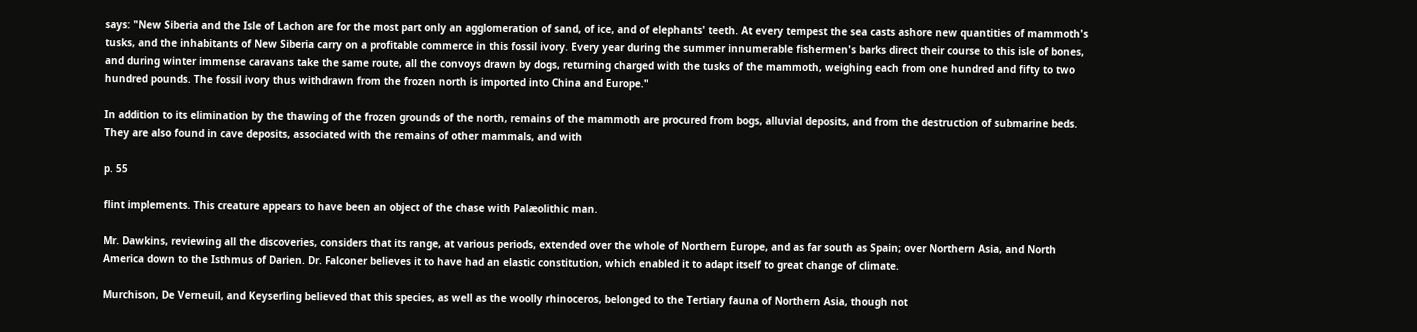says: "New Siberia and the Isle of Lachon are for the most part only an agglomeration of sand, of ice, and of elephants' teeth. At every tempest the sea casts ashore new quantities of mammoth's tusks, and the inhabitants of New Siberia carry on a profitable commerce in this fossil ivory. Every year during the summer innumerable fishermen's barks direct their course to this isle of bones, and during winter immense caravans take the same route, all the convoys drawn by dogs, returning charged with the tusks of the mammoth, weighing each from one hundred and fifty to two hundred pounds. The fossil ivory thus withdrawn from the frozen north is imported into China and Europe."

In addition to its elimination by the thawing of the frozen grounds of the north, remains of the mammoth are procured from bogs, alluvial deposits, and from the destruction of submarine beds.  They are also found in cave deposits, associated with the remains of other mammals, and with

p. 55

flint implements. This creature appears to have been an object of the chase with Palæolithic man.

Mr. Dawkins, reviewing all the discoveries, considers that its range, at various periods, extended over the whole of Northern Europe, and as far south as Spain; over Northern Asia, and North America down to the Isthmus of Darien. Dr. Falconer believes it to have had an elastic constitution, which enabled it to adapt itself to great change of climate.

Murchison, De Verneuil, and Keyserling believed that this species, as well as the woolly rhinoceros, belonged to the Tertiary fauna of Northern Asia, though not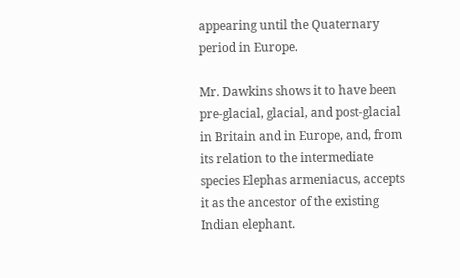appearing until the Quaternary period in Europe.

Mr. Dawkins shows it to have been pre-glacial, glacial, and post-glacial in Britain and in Europe, and, from its relation to the intermediate species Elephas armeniacus, accepts it as the ancestor of the existing Indian elephant.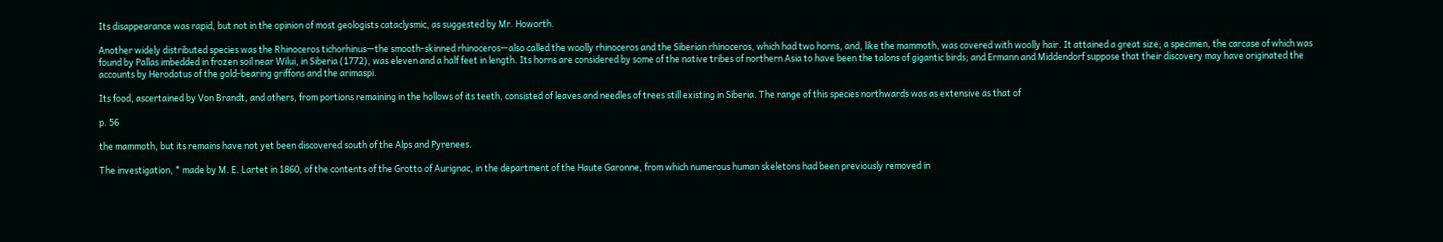Its disappearance was rapid, but not in the opinion of most geologists cataclysmic, as suggested by Mr. Howorth.

Another widely distributed species was the Rhinoceros tichorhinus—the smooth-skinned rhinoceros—also called the woolly rhinoceros and the Siberian rhinoceros, which had two horns, and, like the mammoth, was covered with woolly hair. It attained a great size; a specimen, the carcase of which was found by Pallas imbedded in frozen soil near Wilui, in Siberia (1772), was eleven and a half feet in length. Its horns are considered by some of the native tribes of northern Asia to have been the talons of gigantic birds; and Ermann and Middendorf suppose that their discovery may have originated the accounts by Herodotus of the gold-bearing griffons and the arimaspi.

Its food, ascertained by Von Brandt, and others, from portions remaining in the hollows of its teeth, consisted of leaves and needles of trees still existing in Siberia. The range of this species northwards was as extensive as that of

p. 56

the mammoth, but its remains have not yet been discovered south of the Alps and Pyrenees.

The investigation, * made by M. E. Lartet in 1860, of the contents of the Grotto of Aurignac, in the department of the Haute Garonne, from which numerous human skeletons had been previously removed in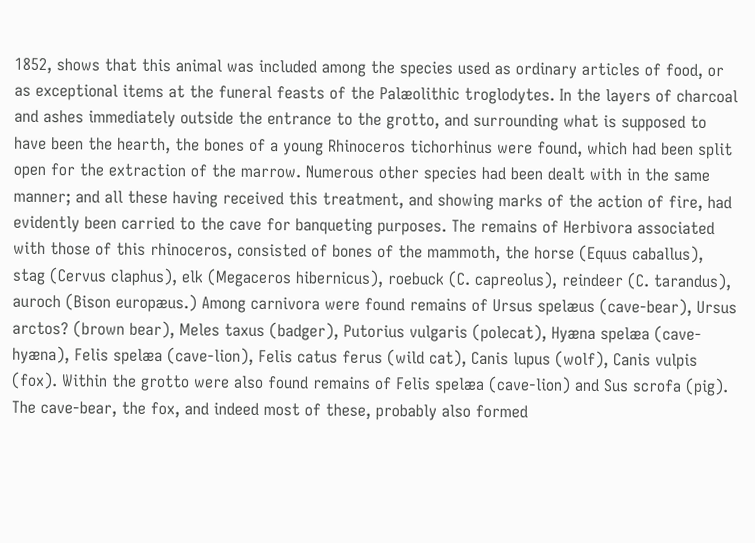1852, shows that this animal was included among the species used as ordinary articles of food, or as exceptional items at the funeral feasts of the Palæolithic troglodytes. In the layers of charcoal and ashes immediately outside the entrance to the grotto, and surrounding what is supposed to have been the hearth, the bones of a young Rhinoceros tichorhinus were found, which had been split open for the extraction of the marrow. Numerous other species had been dealt with in the same manner; and all these having received this treatment, and showing marks of the action of fire, had evidently been carried to the cave for banqueting purposes. The remains of Herbivora associated with those of this rhinoceros, consisted of bones of the mammoth, the horse (Equus caballus), stag (Cervus claphus), elk (Megaceros hibernicus), roebuck (C. capreolus), reindeer (C. tarandus), auroch (Bison europæus.) Among carnivora were found remains of Ursus spelæus (cave-bear), Ursus arctos? (brown bear), Meles taxus (badger), Putorius vulgaris (polecat), Hyæna spelæa (cave-hyæna), Felis spelæa (cave-lion), Felis catus ferus (wild cat), Canis lupus (wolf), Canis vulpis (fox). Within the grotto were also found remains of Felis spelæa (cave-lion) and Sus scrofa (pig). The cave-bear, the fox, and indeed most of these, probably also formed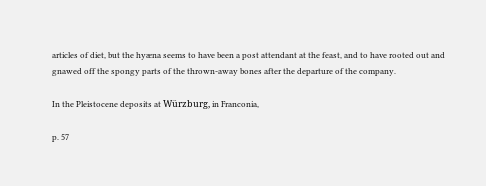articles of diet, but the hyæna seems to have been a post attendant at the feast, and to have rooted out and gnawed off the spongy parts of the thrown-away bones after the departure of the company.

In the Pleistocene deposits at Würzburg, in Franconia,

p. 57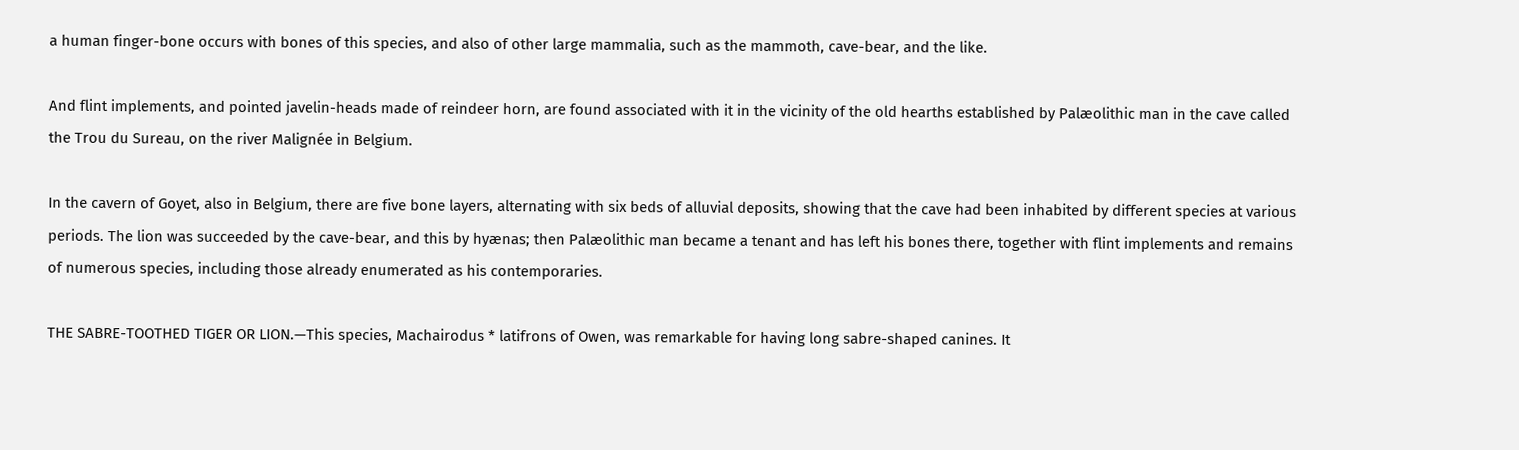a human finger-bone occurs with bones of this species, and also of other large mammalia, such as the mammoth, cave-bear, and the like.

And flint implements, and pointed javelin-heads made of reindeer horn, are found associated with it in the vicinity of the old hearths established by Palæolithic man in the cave called the Trou du Sureau, on the river Malignée in Belgium.

In the cavern of Goyet, also in Belgium, there are five bone layers, alternating with six beds of alluvial deposits, showing that the cave had been inhabited by different species at various periods. The lion was succeeded by the cave-bear, and this by hyænas; then Palæolithic man became a tenant and has left his bones there, together with flint implements and remains of numerous species, including those already enumerated as his contemporaries.

THE SABRE-TOOTHED TIGER OR LION.—This species, Machairodus * latifrons of Owen, was remarkable for having long sabre-shaped canines. It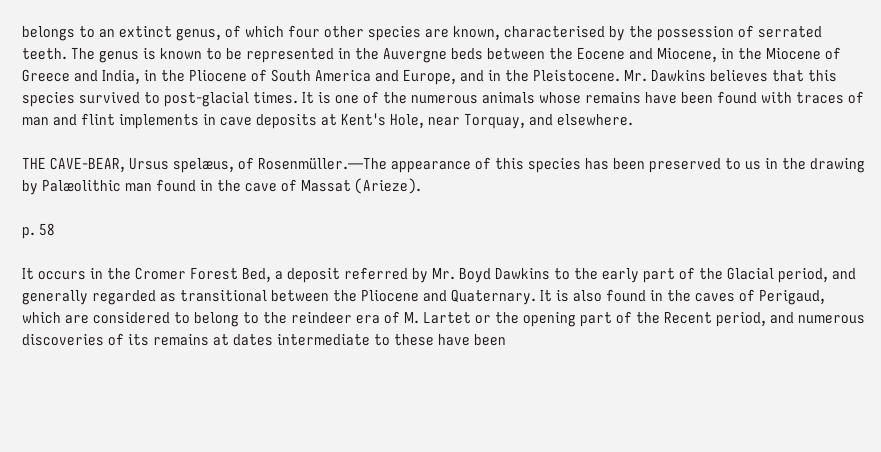belongs to an extinct genus, of which four other species are known, characterised by the possession of serrated teeth. The genus is known to be represented in the Auvergne beds between the Eocene and Miocene, in the Miocene of Greece and India, in the Pliocene of South America and Europe, and in the Pleistocene. Mr. Dawkins believes that this species survived to post-glacial times. It is one of the numerous animals whose remains have been found with traces of man and flint implements in cave deposits at Kent's Hole, near Torquay, and elsewhere.

THE CAVE-BEAR, Ursus spelæus, of Rosenmüller.—The appearance of this species has been preserved to us in the drawing by Palæolithic man found in the cave of Massat (Arieze).

p. 58

It occurs in the Cromer Forest Bed, a deposit referred by Mr. Boyd Dawkins to the early part of the Glacial period, and generally regarded as transitional between the Pliocene and Quaternary. It is also found in the caves of Perigaud, which are considered to belong to the reindeer era of M. Lartet or the opening part of the Recent period, and numerous discoveries of its remains at dates intermediate to these have been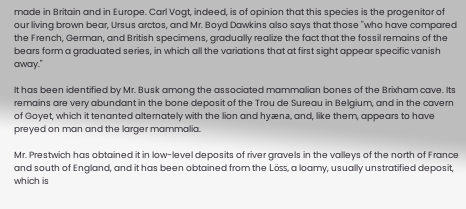made in Britain and in Europe. Carl Vogt, indeed, is of opinion that this species is the progenitor of our living brown bear, Ursus arctos, and Mr. Boyd Dawkins also says that those "who have compared the French, German, and British specimens, gradually realize the fact that the fossil remains of the bears form a graduated series, in which all the variations that at first sight appear specific vanish away."

It has been identified by Mr. Busk among the associated mammalian bones of the Brixham cave. Its remains are very abundant in the bone deposit of the Trou de Sureau in Belgium, and in the cavern of Goyet, which it tenanted alternately with the lion and hyæna, and, like them, appears to have preyed on man and the larger mammalia.

Mr. Prestwich has obtained it in low-level deposits of river gravels in the valleys of the north of France and south of England, and it has been obtained from the Löss, a loamy, usually unstratified deposit, which is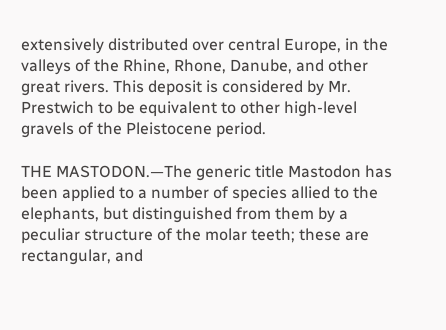extensively distributed over central Europe, in the valleys of the Rhine, Rhone, Danube, and other great rivers. This deposit is considered by Mr. Prestwich to be equivalent to other high-level gravels of the Pleistocene period.

THE MASTODON.—The generic title Mastodon has been applied to a number of species allied to the elephants, but distinguished from them by a peculiar structure of the molar teeth; these are rectangular, and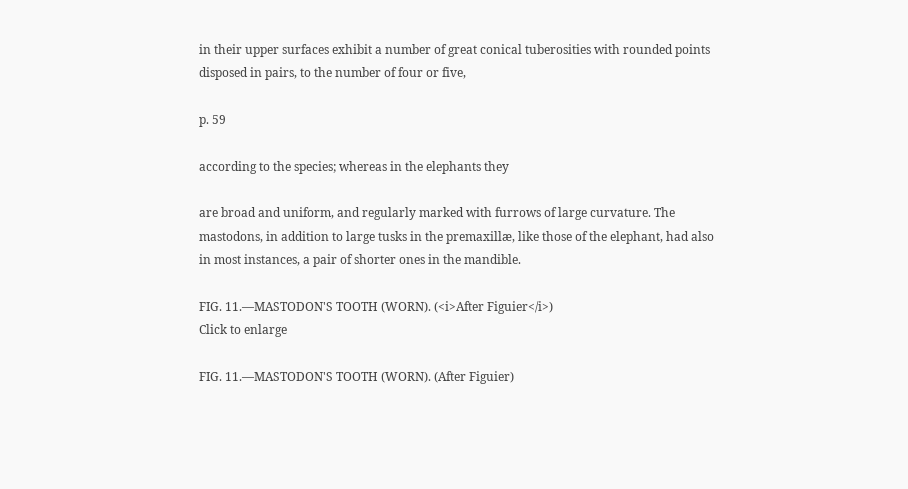in their upper surfaces exhibit a number of great conical tuberosities with rounded points disposed in pairs, to the number of four or five,

p. 59

according to the species; whereas in the elephants they

are broad and uniform, and regularly marked with furrows of large curvature. The mastodons, in addition to large tusks in the premaxillæ, like those of the elephant, had also in most instances, a pair of shorter ones in the mandible.

FIG. 11.—MASTODON'S TOOTH (WORN). (<i>After Figuier</i>)
Click to enlarge

FIG. 11.—MASTODON'S TOOTH (WORN). (After Figuier)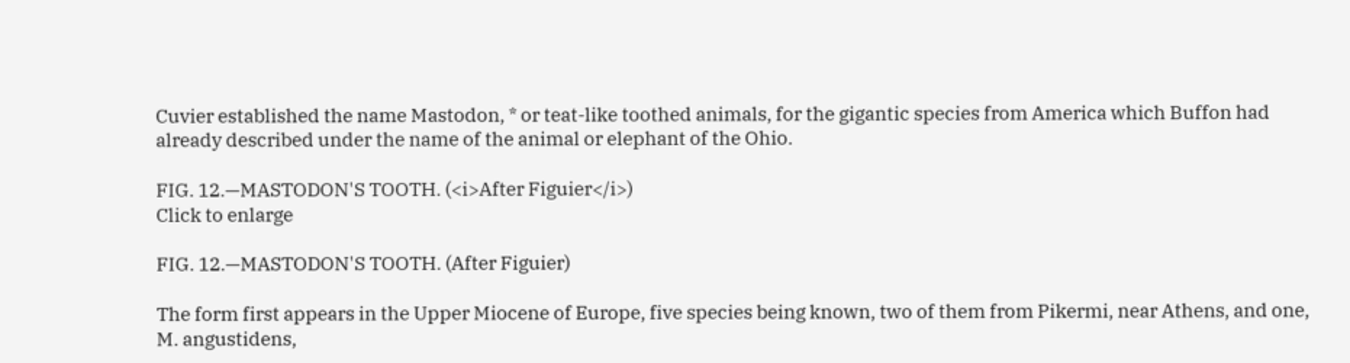Cuvier established the name Mastodon, * or teat-like toothed animals, for the gigantic species from America which Buffon had already described under the name of the animal or elephant of the Ohio.

FIG. 12.—MASTODON'S TOOTH. (<i>After Figuier</i>)
Click to enlarge

FIG. 12.—MASTODON'S TOOTH. (After Figuier)

The form first appears in the Upper Miocene of Europe, five species being known, two of them from Pikermi, near Athens, and one, M. angustidens,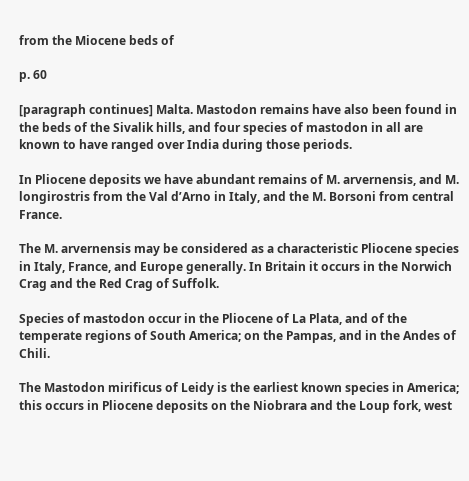from the Miocene beds of

p. 60

[paragraph continues] Malta. Mastodon remains have also been found in the beds of the Sivalik hills, and four species of mastodon in all are known to have ranged over India during those periods.

In Pliocene deposits we have abundant remains of M. arvernensis, and M. longirostris from the Val d’Arno in Italy, and the M. Borsoni from central France.

The M. arvernensis may be considered as a characteristic Pliocene species in Italy, France, and Europe generally. In Britain it occurs in the Norwich Crag and the Red Crag of Suffolk.

Species of mastodon occur in the Pliocene of La Plata, and of the temperate regions of South America; on the Pampas, and in the Andes of Chili.

The Mastodon mirificus of Leidy is the earliest known species in America; this occurs in Pliocene deposits on the Niobrara and the Loup fork, west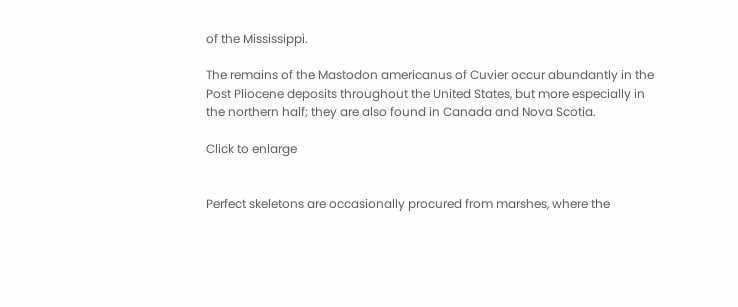of the Mississippi.

The remains of the Mastodon americanus of Cuvier occur abundantly in the Post Pliocene deposits throughout the United States, but more especially in the northern half; they are also found in Canada and Nova Scotia.

Click to enlarge


Perfect skeletons are occasionally procured from marshes, where the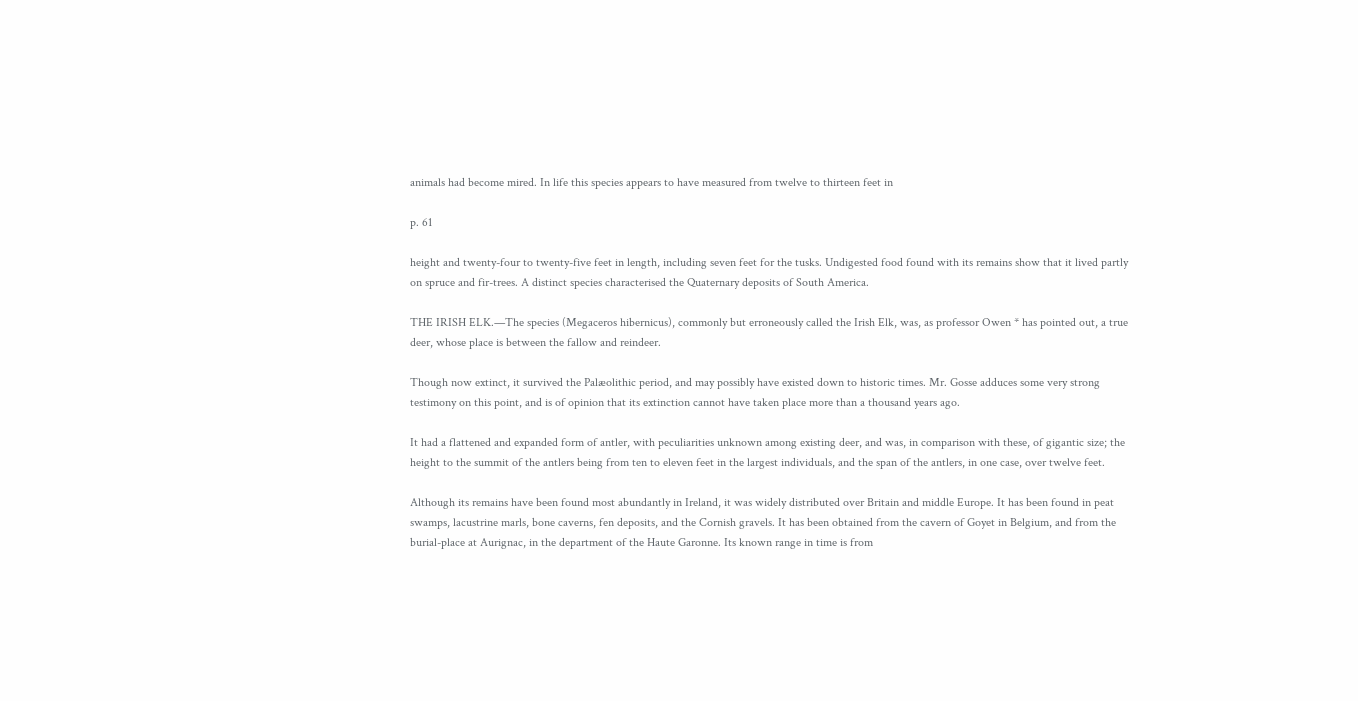animals had become mired. In life this species appears to have measured from twelve to thirteen feet in

p. 61

height and twenty-four to twenty-five feet in length, including seven feet for the tusks. Undigested food found with its remains show that it lived partly on spruce and fir-trees. A distinct species characterised the Quaternary deposits of South America.

THE IRISH ELK.—The species (Megaceros hibernicus), commonly but erroneously called the Irish Elk, was, as professor Owen * has pointed out, a true deer, whose place is between the fallow and reindeer.

Though now extinct, it survived the Palæolithic period, and may possibly have existed down to historic times. Mr. Gosse adduces some very strong testimony on this point, and is of opinion that its extinction cannot have taken place more than a thousand years ago.

It had a flattened and expanded form of antler, with peculiarities unknown among existing deer, and was, in comparison with these, of gigantic size; the height to the summit of the antlers being from ten to eleven feet in the largest individuals, and the span of the antlers, in one case, over twelve feet.

Although its remains have been found most abundantly in Ireland, it was widely distributed over Britain and middle Europe. It has been found in peat swamps, lacustrine marls, bone caverns, fen deposits, and the Cornish gravels. It has been obtained from the cavern of Goyet in Belgium, and from the burial-place at Aurignac, in the department of the Haute Garonne. Its known range in time is from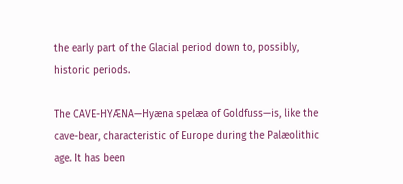the early part of the Glacial period down to, possibly, historic periods.

The CAVE-HYÆNA—Hyæna spelæa of Goldfuss—is, like the cave-bear, characteristic of Europe during the Palæolithic age. It has been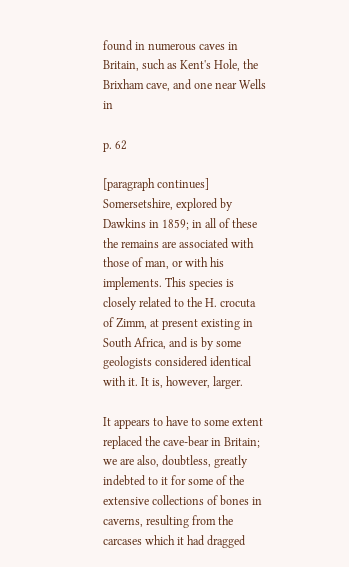found in numerous caves in Britain, such as Kent's Hole, the Brixham cave, and one near Wells in

p. 62

[paragraph continues] Somersetshire, explored by Dawkins in 1859; in all of these the remains are associated with those of man, or with his implements. This species is closely related to the H. crocuta of Zimm, at present existing in South Africa, and is by some geologists considered identical with it. It is, however, larger.

It appears to have to some extent replaced the cave-bear in Britain; we are also, doubtless, greatly indebted to it for some of the extensive collections of bones in caverns, resulting from the carcases which it had dragged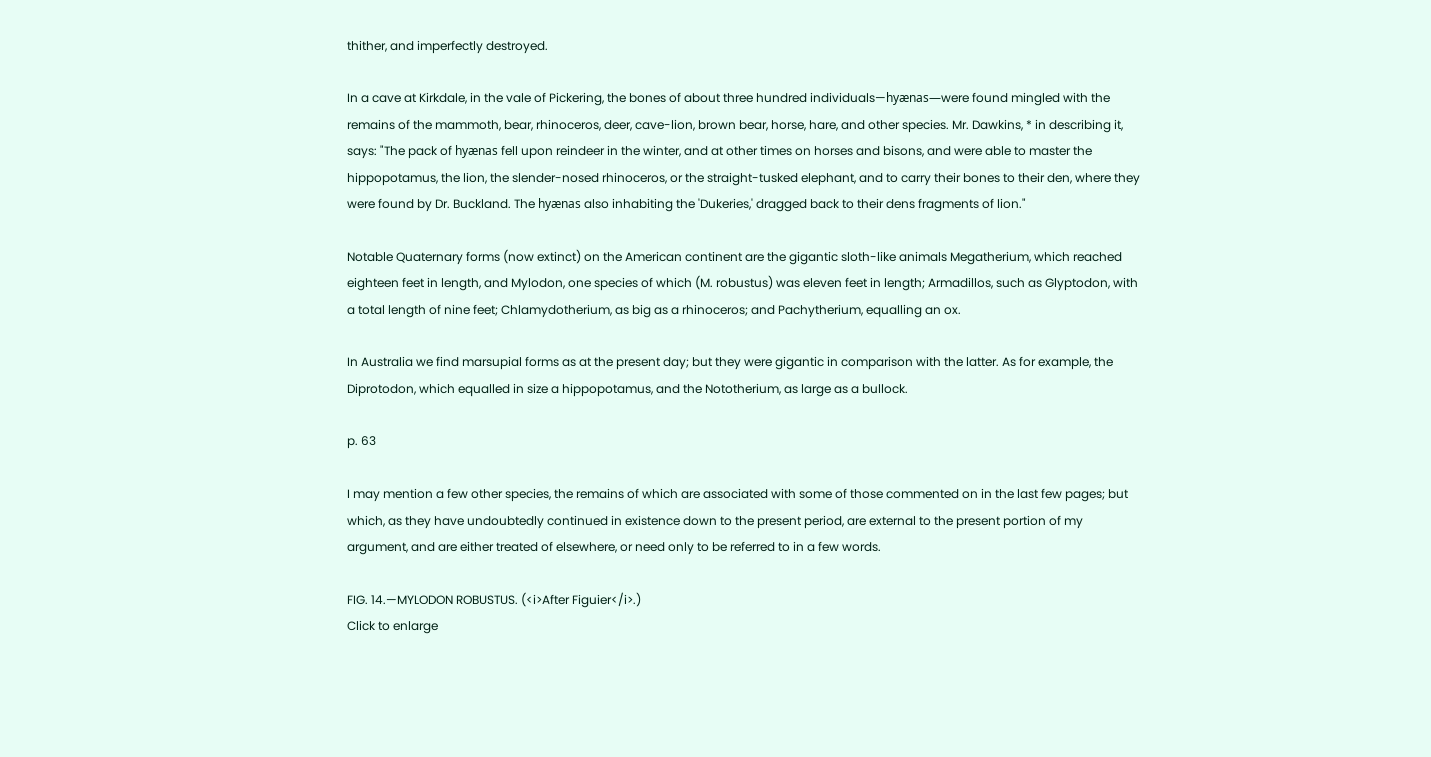thither, and imperfectly destroyed.

In a cave at Kirkdale, in the vale of Pickering, the bones of about three hundred individuals—hyænas—were found mingled with the remains of the mammoth, bear, rhinoceros, deer, cave-lion, brown bear, horse, hare, and other species. Mr. Dawkins, * in describing it, says: "The pack of hyænas fell upon reindeer in the winter, and at other times on horses and bisons, and were able to master the hippopotamus, the lion, the slender-nosed rhinoceros, or the straight-tusked elephant, and to carry their bones to their den, where they were found by Dr. Buckland. The hyænas also inhabiting the 'Dukeries,' dragged back to their dens fragments of lion."

Notable Quaternary forms (now extinct) on the American continent are the gigantic sloth-like animals Megatherium, which reached eighteen feet in length, and Mylodon, one species of which (M. robustus) was eleven feet in length; Armadillos, such as Glyptodon, with a total length of nine feet; Chlamydotherium, as big as a rhinoceros; and Pachytherium, equalling an ox.

In Australia we find marsupial forms as at the present day; but they were gigantic in comparison with the latter. As for example, the Diprotodon, which equalled in size a hippopotamus, and the Nototherium, as large as a bullock.

p. 63

I may mention a few other species, the remains of which are associated with some of those commented on in the last few pages; but which, as they have undoubtedly continued in existence down to the present period, are external to the present portion of my argument, and are either treated of elsewhere, or need only to be referred to in a few words.

FIG. 14.—MYLODON ROBUSTUS. (<i>After Figuier</i>.)
Click to enlarge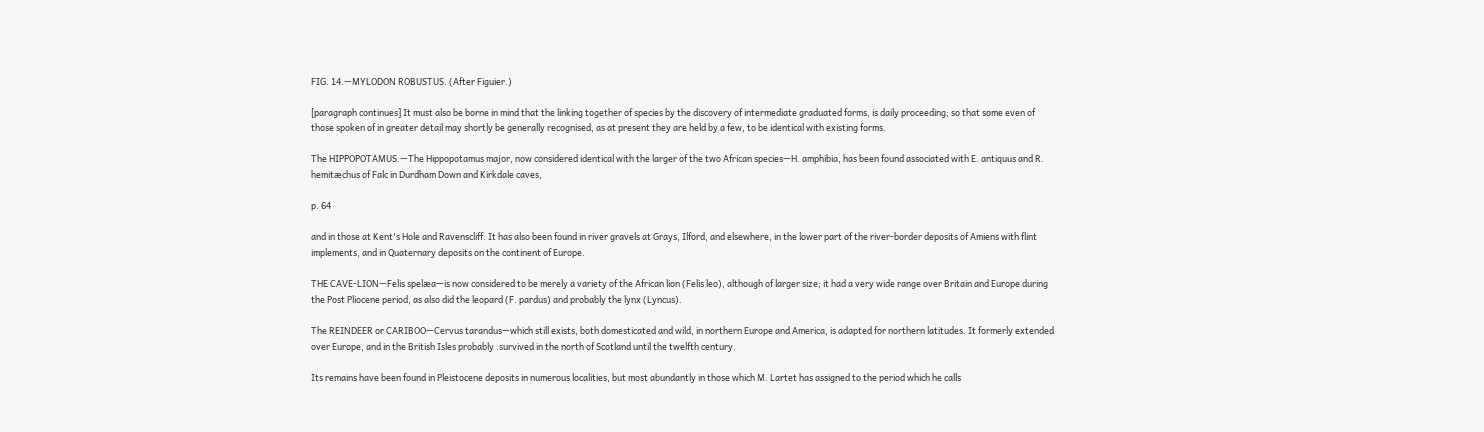FIG. 14.—MYLODON ROBUSTUS. (After Figuier.)

[paragraph continues] It must also be borne in mind that the linking together of species by the discovery of intermediate graduated forms, is daily proceeding; so that some even of those spoken of in greater detail may shortly be generally recognised, as at present they are held by a few, to be identical with existing forms.

The HIPPOPOTAMUS.—The Hippopotamus major, now considered identical with the larger of the two African species—H. amphibia, has been found associated with E. antiquus and R. hemitæchus of Falc in Durdham Down and Kirkdale caves,

p. 64

and in those at Kent's Hole and Ravenscliff. It has also been found in river gravels at Grays, Ilford, and elsewhere, in the lower part of the river-border deposits of Amiens with flint implements, and in Quaternary deposits on the continent of Europe.

THE CAVE-LION—Felis spelæa—is now considered to be merely a variety of the African lion (Felis leo), although of larger size; it had a very wide range over Britain and Europe during the Post Pliocene period, as also did the leopard (F. pardus) and probably the lynx (Lyncus).

The REINDEER or CARIBOO—Cervus tarandus—which still exists, both domesticated and wild, in northern Europe and America, is adapted for northern latitudes. It formerly extended over Europe, and in the British Isles probably .survived in the north of Scotland until the twelfth century.

Its remains have been found in Pleistocene deposits in numerous localities, but most abundantly in those which M. Lartet has assigned to the period which he calls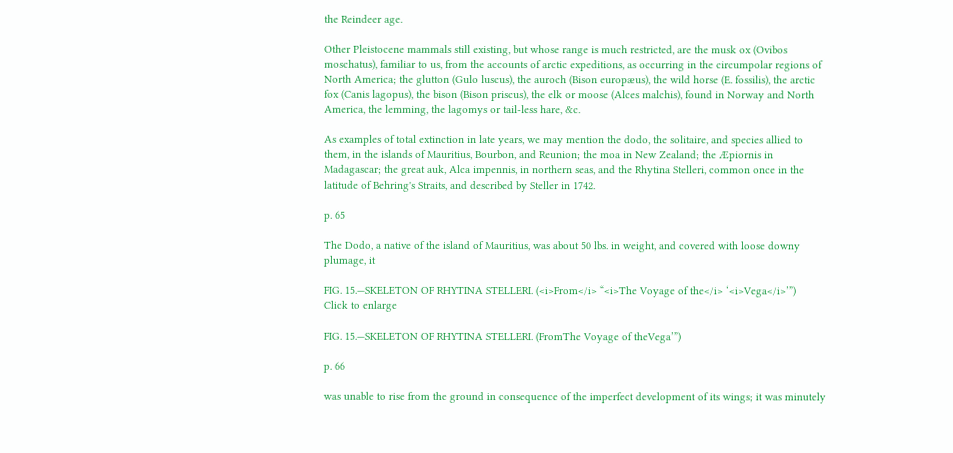the Reindeer age.

Other Pleistocene mammals still existing, but whose range is much restricted, are the musk ox (Ovibos moschatus), familiar to us, from the accounts of arctic expeditions, as occurring in the circumpolar regions of North America; the glutton (Gulo luscus), the auroch (Bison europæus), the wild horse (E. fossilis), the arctic fox (Canis lagopus), the bison (Bison priscus), the elk or moose (Alces malchis), found in Norway and North America, the lemming, the lagomys or tail-less hare, &c.

As examples of total extinction in late years, we may mention the dodo, the solitaire, and species allied to them, in the islands of Mauritius, Bourbon, and Reunion; the moa in New Zealand; the Æpiornis in Madagascar; the great auk, Alca impennis, in northern seas, and the Rhytina Stelleri, common once in the latitude of Behring's Straits, and described by Steller in 1742.

p. 65

The Dodo, a native of the island of Mauritius, was about 50 lbs. in weight, and covered with loose downy plumage, it

FIG. 15.—SKELETON OF RHYTINA STELLERI. (<i>From</i> “<i>The Voyage of the</i> ‘<i>Vega</i>’”)
Click to enlarge

FIG. 15.—SKELETON OF RHYTINA STELLERI. (FromThe Voyage of theVega’”)

p. 66

was unable to rise from the ground in consequence of the imperfect development of its wings; it was minutely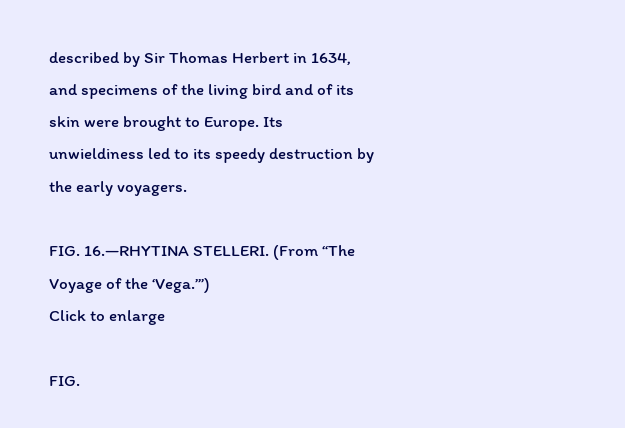described by Sir Thomas Herbert in 1634, and specimens of the living bird and of its skin were brought to Europe. Its unwieldiness led to its speedy destruction by the early voyagers.

FIG. 16.—RHYTINA STELLERI. (From “The Voyage of the ‘Vega.’”)
Click to enlarge

FIG.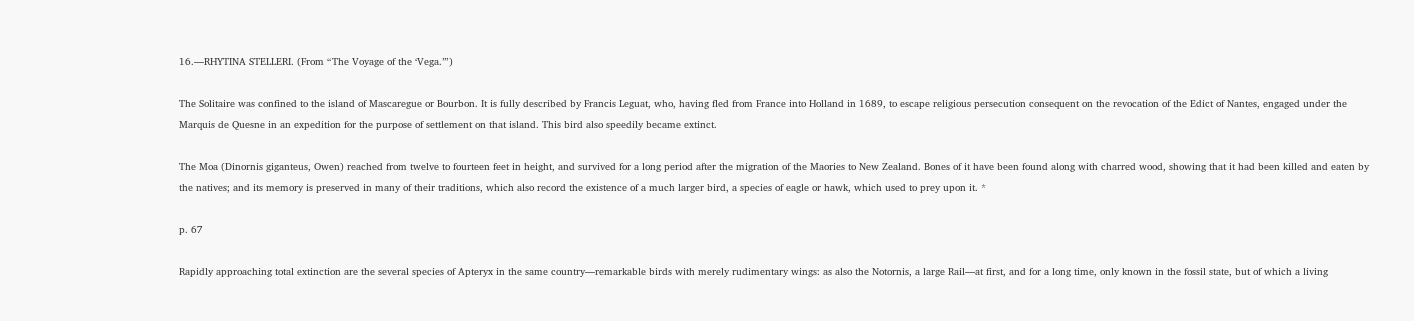16.—RHYTINA STELLERI. (From “The Voyage of the ‘Vega.’”)

The Solitaire was confined to the island of Mascaregue or Bourbon. It is fully described by Francis Leguat, who, having fled from France into Holland in 1689, to escape religious persecution consequent on the revocation of the Edict of Nantes, engaged under the Marquis de Quesne in an expedition for the purpose of settlement on that island. This bird also speedily became extinct.

The Moa (Dinornis giganteus, Owen) reached from twelve to fourteen feet in height, and survived for a long period after the migration of the Maories to New Zealand. Bones of it have been found along with charred wood, showing that it had been killed and eaten by the natives; and its memory is preserved in many of their traditions, which also record the existence of a much larger bird, a species of eagle or hawk, which used to prey upon it. *

p. 67

Rapidly approaching total extinction are the several species of Apteryx in the same country—remarkable birds with merely rudimentary wings: as also the Notornis, a large Rail—at first, and for a long time, only known in the fossil state, but of which a living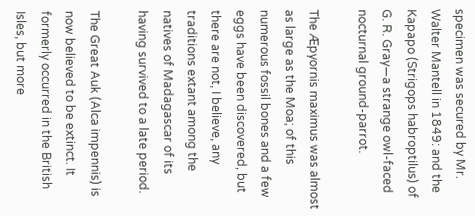specimen was secured by Mr. Walter Mantell in 1849: and the Kapapo (Strigops habroptilus) of G. R. Gray—a strange owl-faced nocturnal ground-parrot.

The Æpyornis maximus was almost as large as the Moa; of this numerous fossil bones and a few eggs have been discovered, but there are not, I believe, any traditions extant among the natives of Madagascar of its having survived to a late period.

The Great Auk (Alca impennis) is now believed to be extinct. It formerly occurred in the British Isles, but more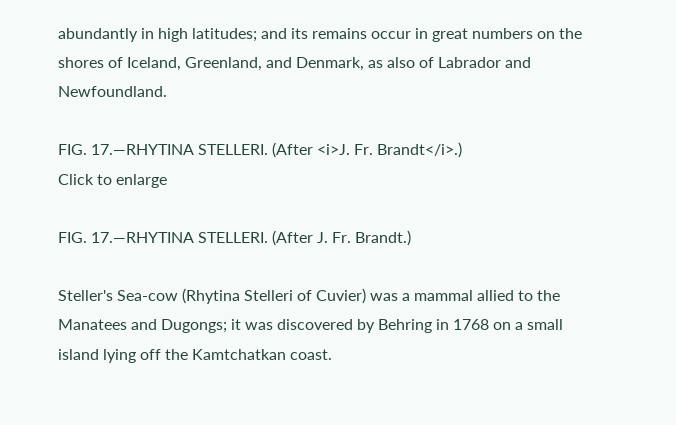abundantly in high latitudes; and its remains occur in great numbers on the shores of Iceland, Greenland, and Denmark, as also of Labrador and Newfoundland.

FIG. 17.—RHYTINA STELLERI. (After <i>J. Fr. Brandt</i>.)
Click to enlarge

FIG. 17.—RHYTINA STELLERI. (After J. Fr. Brandt.)

Steller's Sea-cow (Rhytina Stelleri of Cuvier) was a mammal allied to the Manatees and Dugongs; it was discovered by Behring in 1768 on a small island lying off the Kamtchatkan coast.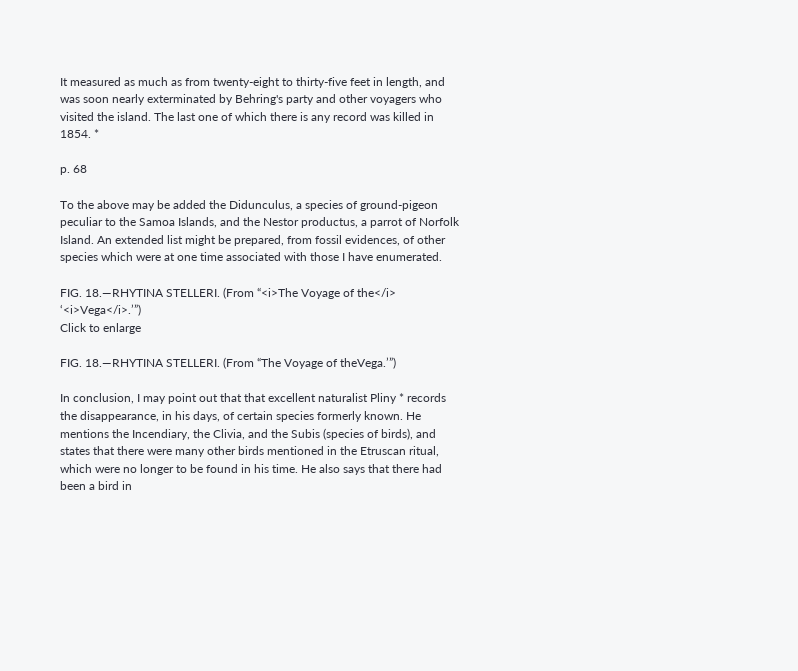It measured as much as from twenty-eight to thirty-five feet in length, and was soon nearly exterminated by Behring's party and other voyagers who visited the island. The last one of which there is any record was killed in 1854. *

p. 68

To the above may be added the Didunculus, a species of ground-pigeon peculiar to the Samoa Islands, and the Nestor productus, a parrot of Norfolk Island. An extended list might be prepared, from fossil evidences, of other species which were at one time associated with those I have enumerated.

FIG. 18.—RHYTINA STELLERI. (From “<i>The Voyage of the</i> ‘<i>Vega</i>.’”)
Click to enlarge

FIG. 18.—RHYTINA STELLERI. (From “The Voyage of theVega.’”)

In conclusion, I may point out that that excellent naturalist Pliny * records the disappearance, in his days, of certain species formerly known. He mentions the Incendiary, the Clivia, and the Subis (species of birds), and states that there were many other birds mentioned in the Etruscan ritual, which were no longer to be found in his time. He also says that there had been a bird in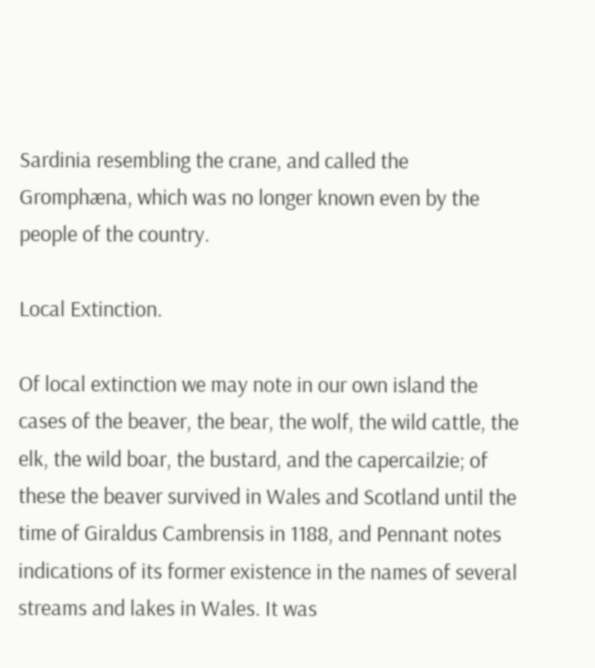Sardinia resembling the crane, and called the Gromphæna, which was no longer known even by the people of the country.

Local Extinction.

Of local extinction we may note in our own island the cases of the beaver, the bear, the wolf, the wild cattle, the elk, the wild boar, the bustard, and the capercailzie; of these the beaver survived in Wales and Scotland until the time of Giraldus Cambrensis in 1188, and Pennant notes indications of its former existence in the names of several streams and lakes in Wales. It was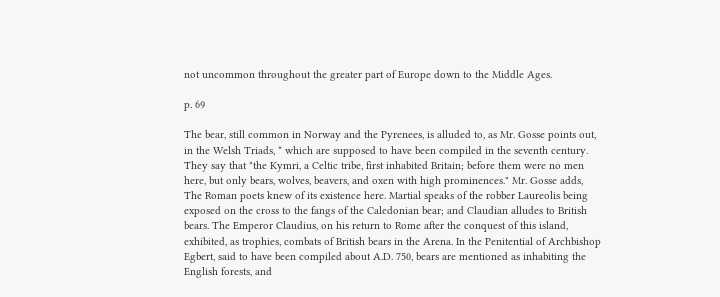not uncommon throughout the greater part of Europe down to the Middle Ages.

p. 69

The bear, still common in Norway and the Pyrenees, is alluded to, as Mr. Gosse points out, in the Welsh Triads, * which are supposed to have been compiled in the seventh century. They say that "the Kymri, a Celtic tribe, first inhabited Britain; before them were no men here, but only bears, wolves, beavers, and oxen with high prominences." Mr. Gosse adds, The Roman poets knew of its existence here. Martial speaks of the robber Laureolis being exposed on the cross to the fangs of the Caledonian bear; and Claudian alludes to British bears. The Emperor Claudius, on his return to Rome after the conquest of this island, exhibited, as trophies, combats of British bears in the Arena. In the Penitential of Archbishop Egbert, said to have been compiled about A.D. 750, bears are mentioned as inhabiting the English forests, and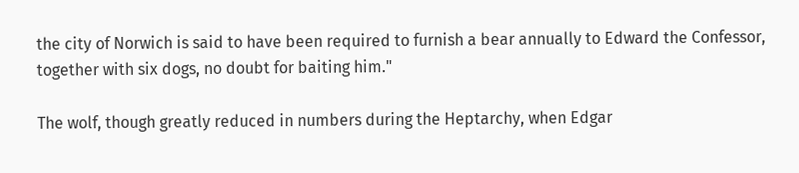the city of Norwich is said to have been required to furnish a bear annually to Edward the Confessor, together with six dogs, no doubt for baiting him."

The wolf, though greatly reduced in numbers during the Heptarchy, when Edgar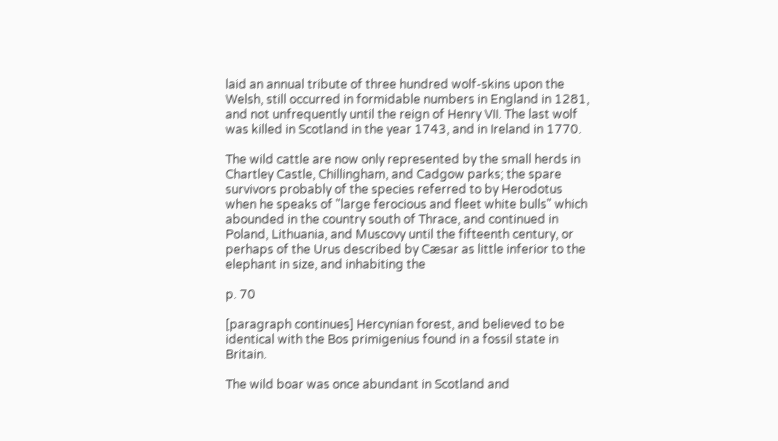laid an annual tribute of three hundred wolf-skins upon the Welsh, still occurred in formidable numbers in England in 1281, and not unfrequently until the reign of Henry VII. The last wolf was killed in Scotland in the year 1743, and in Ireland in 1770.

The wild cattle are now only represented by the small herds in Chartley Castle, Chillingham, and Cadgow parks; the spare survivors probably of the species referred to by Herodotus when he speaks of "large ferocious and fleet white bulls" which abounded in the country south of Thrace, and continued in Poland, Lithuania, and Muscovy until the fifteenth century, or perhaps of the Urus described by Cæsar as little inferior to the elephant in size, and inhabiting the

p. 70

[paragraph continues] Hercynian forest, and believed to be identical with the Bos primigenius found in a fossil state in Britain.

The wild boar was once abundant in Scotland and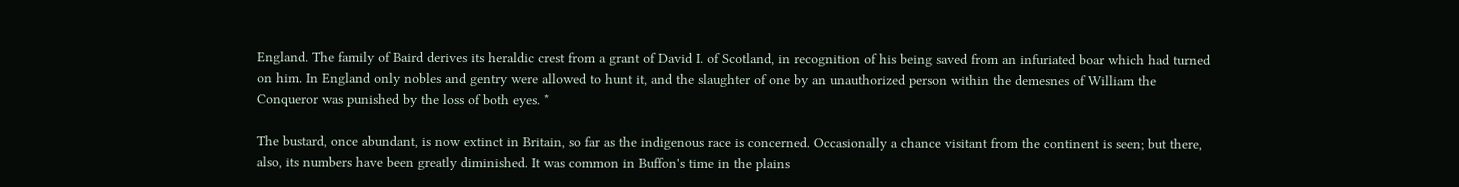England. The family of Baird derives its heraldic crest from a grant of David I. of Scotland, in recognition of his being saved from an infuriated boar which had turned on him. In England only nobles and gentry were allowed to hunt it, and the slaughter of one by an unauthorized person within the demesnes of William the Conqueror was punished by the loss of both eyes. *

The bustard, once abundant, is now extinct in Britain, so far as the indigenous race is concerned. Occasionally a chance visitant from the continent is seen; but there, also, its numbers have been greatly diminished. It was common in Buffon's time in the plains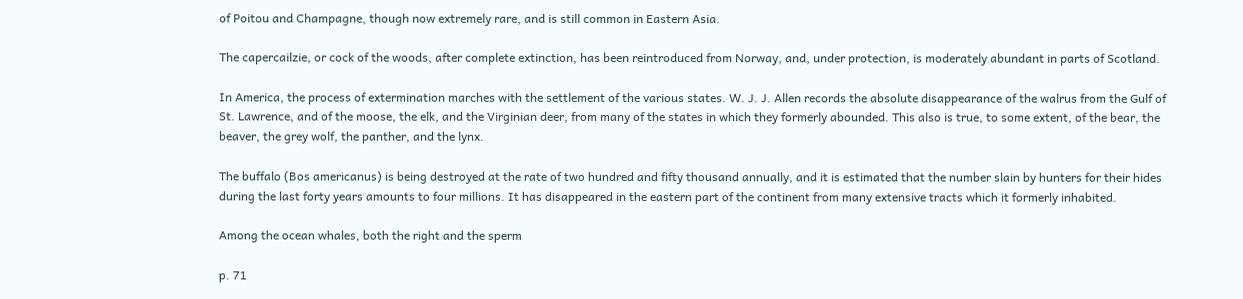of Poitou and Champagne, though now extremely rare, and is still common in Eastern Asia.

The capercailzie, or cock of the woods, after complete extinction, has been reintroduced from Norway, and, under protection, is moderately abundant in parts of Scotland.

In America, the process of extermination marches with the settlement of the various states. W. J. J. Allen records the absolute disappearance of the walrus from the Gulf of St. Lawrence, and of the moose, the elk, and the Virginian deer, from many of the states in which they formerly abounded. This also is true, to some extent, of the bear, the beaver, the grey wolf, the panther, and the lynx.

The buffalo (Bos americanus) is being destroyed at the rate of two hundred and fifty thousand annually, and it is estimated that the number slain by hunters for their hides during the last forty years amounts to four millions. It has disappeared in the eastern part of the continent from many extensive tracts which it formerly inhabited.

Among the ocean whales, both the right and the sperm

p. 71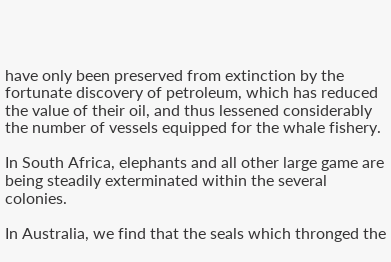have only been preserved from extinction by the fortunate discovery of petroleum, which has reduced the value of their oil, and thus lessened considerably the number of vessels equipped for the whale fishery.

In South Africa, elephants and all other large game are being steadily exterminated within the several colonies.

In Australia, we find that the seals which thronged the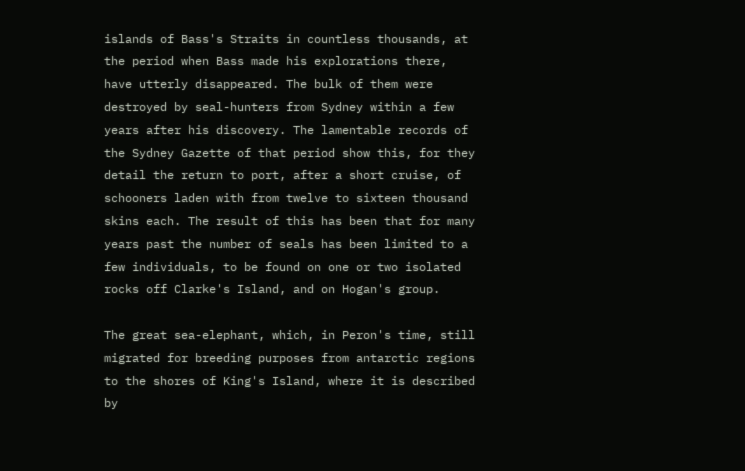islands of Bass's Straits in countless thousands, at the period when Bass made his explorations there, have utterly disappeared. The bulk of them were destroyed by seal-hunters from Sydney within a few years after his discovery. The lamentable records of the Sydney Gazette of that period show this, for they detail the return to port, after a short cruise, of schooners laden with from twelve to sixteen thousand skins each. The result of this has been that for many years past the number of seals has been limited to a few individuals, to be found on one or two isolated rocks off Clarke's Island, and on Hogan's group.

The great sea-elephant, which, in Peron's time, still migrated for breeding purposes from antarctic regions to the shores of King's Island, where it is described by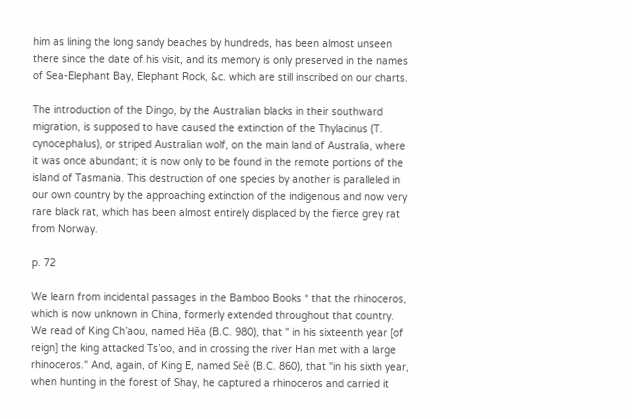him as lining the long sandy beaches by hundreds, has been almost unseen there since the date of his visit, and its memory is only preserved in the names of Sea-Elephant Bay, Elephant Rock, &c. which are still inscribed on our charts.

The introduction of the Dingo, by the Australian blacks in their southward migration, is supposed to have caused the extinction of the Thylacinus (T. cynocephalus), or striped Australian wolf, on the main land of Australia, where it was once abundant; it is now only to be found in the remote portions of the island of Tasmania. This destruction of one species by another is paralleled in our own country by the approaching extinction of the indigenous and now very rare black rat, which has been almost entirely displaced by the fierce grey rat from Norway.

p. 72

We learn from incidental passages in the Bamboo Books * that the rhinoceros, which is now unknown in China, formerly extended throughout that country. We read of King Ch’aou, named Hĕa (B.C. 980), that " in his sixteenth year [of reign] the king attacked Ts’oo, and in crossing the river Han met with a large rhinoceros." And, again, of King E, named Sëĕ (B.C. 860), that "in his sixth year, when hunting in the forest of Shay, he captured a rhinoceros and carried it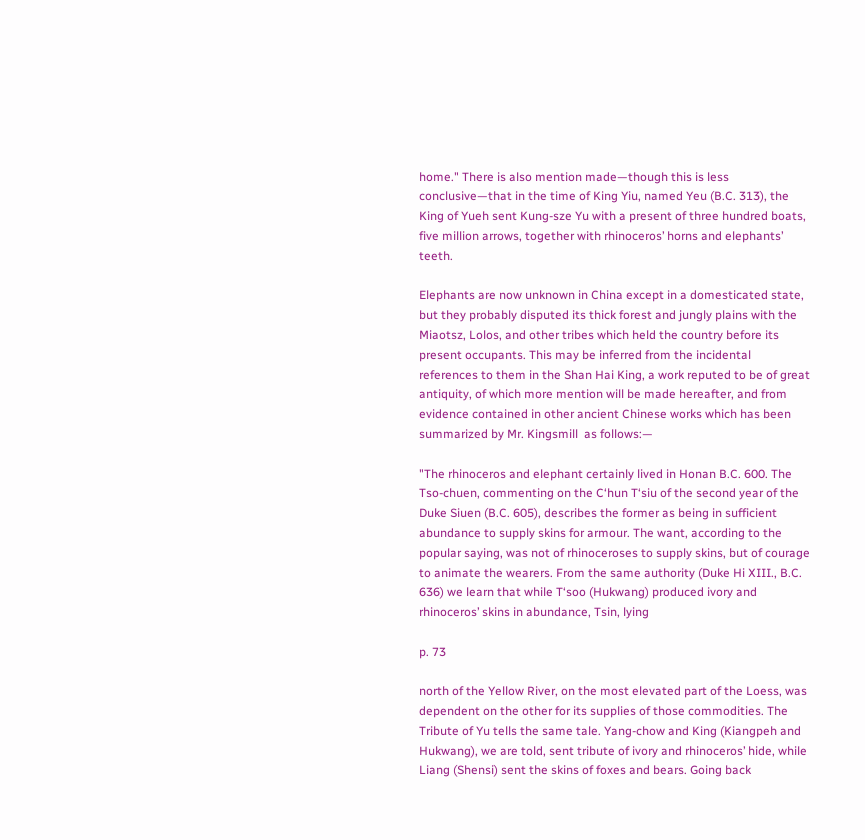home." There is also mention made—though this is less conclusive—that in the time of King Yiu, named Yeu (B.C. 313), the King of Yueh sent Kung-sze Yu with a present of three hundred boats, five million arrows, together with rhinoceros’ horns and elephants’ teeth.

Elephants are now unknown in China except in a domesticated state, but they probably disputed its thick forest and jungly plains with the Miaotsz, Lolos, and other tribes which held the country before its present occupants. This may be inferred from the incidental references to them in the Shan Hai King, a work reputed to be of great antiquity, of which more mention will be made hereafter, and from evidence contained in other ancient Chinese works which has been summarized by Mr. Kingsmill  as follows:—

"The rhinoceros and elephant certainly lived in Honan B.C. 600. The Tso-chuen, commenting on the C‘hun T‘siu of the second year of the Duke Siuen (B.C. 605), describes the former as being in sufficient abundance to supply skins for armour. The want, according to the popular saying, was not of rhinoceroses to supply skins, but of courage to animate the wearers. From the same authority (Duke Hi XIII., B.C. 636) we learn that while T‘soo (Hukwang) produced ivory and rhinoceros’ skins in abundance, Tsin, lying

p. 73

north of the Yellow River, on the most elevated part of the Loess, was dependent on the other for its supplies of those commodities. The Tribute of Yu tells the same tale. Yang-chow and King (Kiangpeh and Hukwang), we are told, sent tribute of ivory and rhinoceros’ hide, while Liang (Shensi) sent the skins of foxes and bears. Going back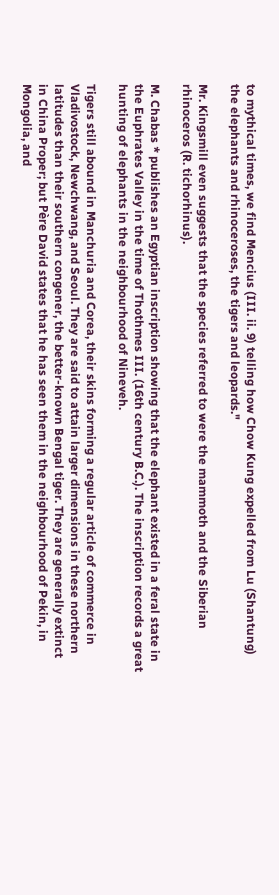to mythical times, we find Mencius (III. ii. 9) telling how Chow Kung expelled from Lu (Shantung) the elephants and rhinoceroses, the tigers and leopards."

Mr. Kingsmill even suggests that the species referred to were the mammoth and the Siberian rhinoceros (R. tichorhinus).

M. Chabas * publishes an Egyptian inscription showing that the elephant existed in a feral state in the Euphrates Valley in the time of Thothmes III. (16th century B.C.). The inscription records a great hunting of elephants in the neighbourhood of Nineveh.

Tigers still abound in Manchuria and Corea, their skins forming a regular article of commerce in Vladivostock, Newchwang, and Seoul. They are said to attain larger dimensions in these northern latitudes than their southern congener, the better-known Bengal tiger. They are generally extinct in China Proper; but Père David states that he has seen them in the neighbourhood of Pekin, in Mongolia, and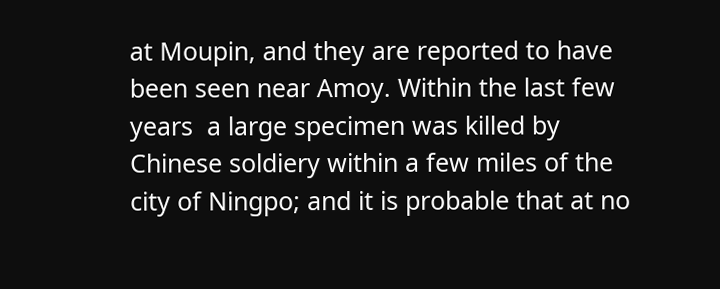at Moupin, and they are reported to have been seen near Amoy. Within the last few years  a large specimen was killed by Chinese soldiery within a few miles of the city of Ningpo; and it is probable that at no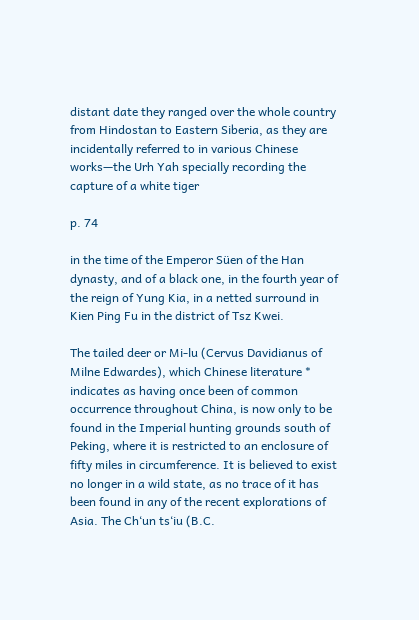distant date they ranged over the whole country from Hindostan to Eastern Siberia, as they are incidentally referred to in various Chinese works—the Urh Yah specially recording the capture of a white tiger

p. 74

in the time of the Emperor Süen of the Han dynasty, and of a black one, in the fourth year of the reign of Yung Kia, in a netted surround in Kien Ping Fu in the district of Tsz Kwei.

The tailed deer or Mi-lu (Cervus Davidianus of Milne Edwardes), which Chinese literature * indicates as having once been of common occurrence throughout China, is now only to be found in the Imperial hunting grounds south of Peking, where it is restricted to an enclosure of fifty miles in circumference. It is believed to exist no longer in a wild state, as no trace of it has been found in any of the recent explorations of Asia. The Ch‘un ts‘iu (B.C.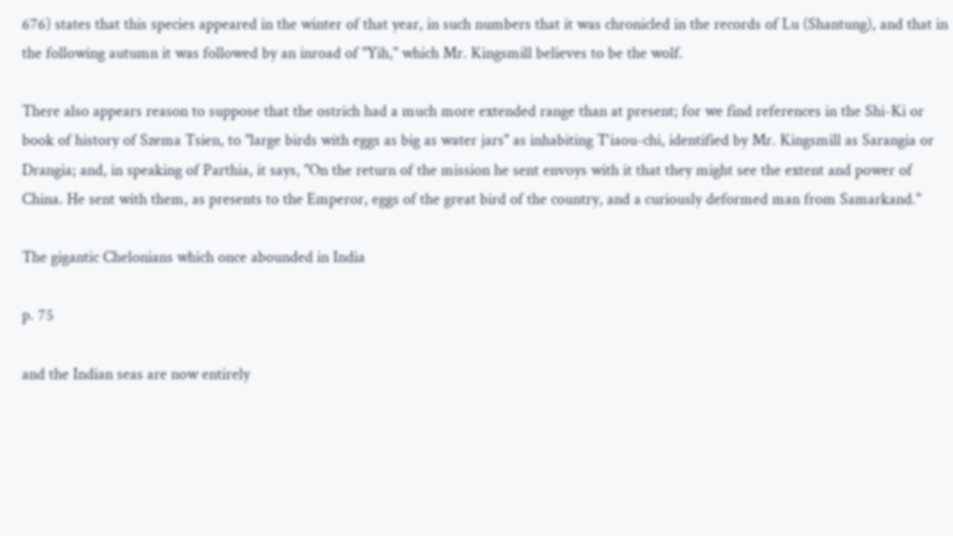676) states that this species appeared in the winter of that year, in such numbers that it was chronicled in the records of Lu (Shantung), and that in the following autumn it was followed by an inroad of "Yih," which Mr. Kingsmill believes to be the wolf.

There also appears reason to suppose that the ostrich had a much more extended range than at present; for we find references in the Shi-Ki or book of history of Szema Tsien, to "large birds with eggs as big as water jars" as inhabiting T‘iaou-chi, identified by Mr. Kingsmill as Sarangia or Drangia; and, in speaking of Parthia, it says, "On the return of the mission he sent envoys with it that they might see the extent and power of China. He sent with them, as presents to the Emperor, eggs of the great bird of the country, and a curiously deformed man from Samarkand."

The gigantic Chelonians which once abounded in India

p. 75

and the Indian seas are now entirely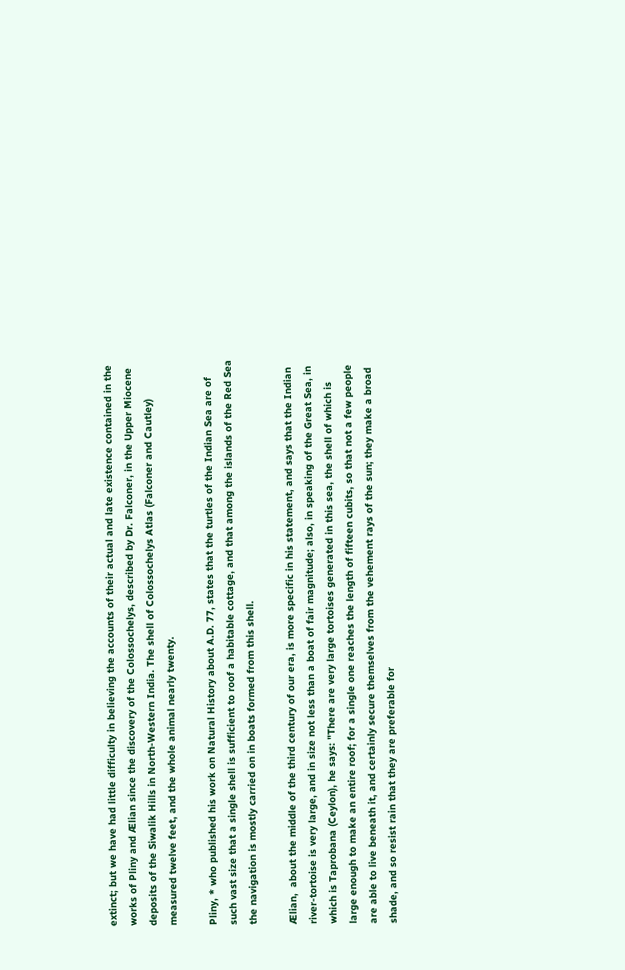extinct; but we have had little difficulty in believing the accounts of their actual and late existence contained in the works of Pliny and Ælian since the discovery of the Colossochelys, described by Dr. Falconer, in the Upper Miocene deposits of the Siwalik Hills in North-Western India. The shell of Colossochelys Atlas (Falconer and Cautley) measured twelve feet, and the whole animal nearly twenty.

Pliny, * who published his work on Natural History about A.D. 77, states that the turtles of the Indian Sea are of such vast size that a single shell is sufficient to roof a habitable cottage, and that among the islands of the Red Sea the navigation is mostly carried on in boats formed from this shell.

Ælian,  about the middle of the third century of our era, is more specific in his statement, and says that the Indian river-tortoise is very large, and in size not less than a boat of fair magnitude; also, in speaking of the Great Sea, in which is Taprobana (Ceylon), he says: "There are very large tortoises generated in this sea, the shell of which is large enough to make an entire roof; for a single one reaches the length of fifteen cubits, so that not a few people are able to live beneath it, and certainly secure themselves from the vehement rays of the sun; they make a broad shade, and so resist rain that they are preferable for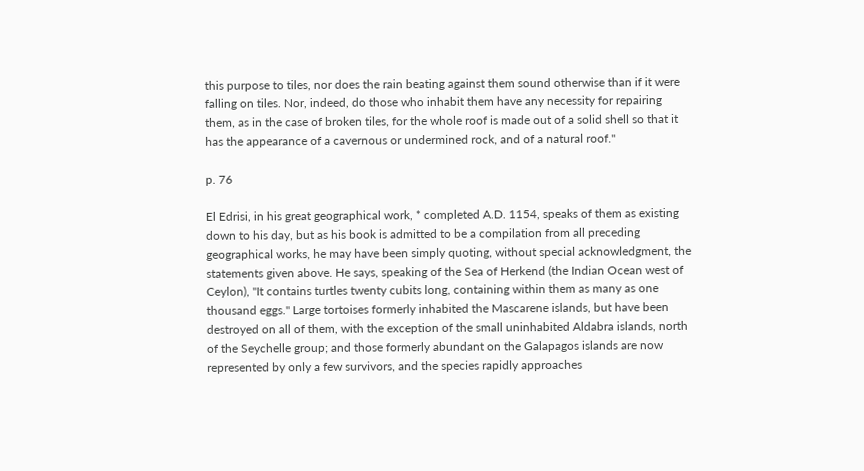this purpose to tiles, nor does the rain beating against them sound otherwise than if it were falling on tiles. Nor, indeed, do those who inhabit them have any necessity for repairing them, as in the case of broken tiles, for the whole roof is made out of a solid shell so that it has the appearance of a cavernous or undermined rock, and of a natural roof."

p. 76

El Edrisi, in his great geographical work, * completed A.D. 1154, speaks of them as existing down to his day, but as his book is admitted to be a compilation from all preceding geographical works, he may have been simply quoting, without special acknowledgment, the statements given above. He says, speaking of the Sea of Herkend (the Indian Ocean west of Ceylon), "It contains turtles twenty cubits long, containing within them as many as one thousand eggs." Large tortoises formerly inhabited the Mascarene islands, but have been destroyed on all of them, with the exception of the small uninhabited Aldabra islands, north of the Seychelle group; and those formerly abundant on the Galapagos islands are now represented by only a few survivors, and the species rapidly approaches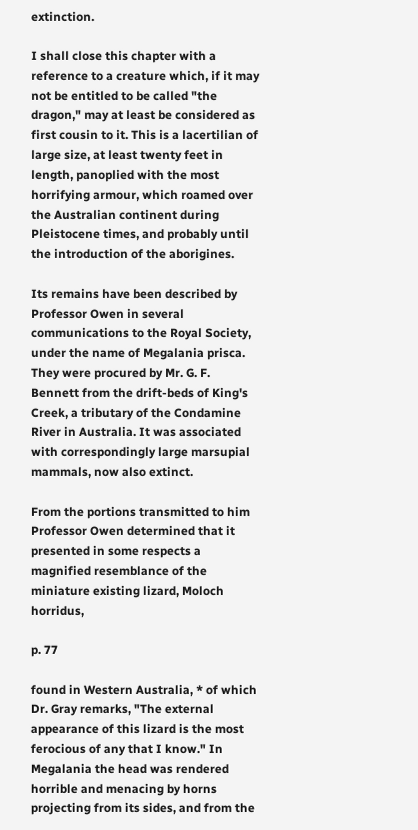extinction.

I shall close this chapter with a reference to a creature which, if it may not be entitled to be called "the dragon," may at least be considered as first cousin to it. This is a lacertilian of large size, at least twenty feet in length, panoplied with the most horrifying armour, which roamed over the Australian continent during Pleistocene times, and probably until the introduction of the aborigines.

Its remains have been described by Professor Owen in several communications to the Royal Society,  under the name of Megalania prisca. They were procured by Mr. G. F. Bennett from the drift-beds of King's Creek, a tributary of the Condamine River in Australia. It was associated with correspondingly large marsupial mammals, now also extinct.

From the portions transmitted to him Professor Owen determined that it presented in some respects a magnified resemblance of the miniature existing lizard, Moloch horridus,

p. 77

found in Western Australia, * of which Dr. Gray remarks, "The external appearance of this lizard is the most ferocious of any that I know." In Megalania the head was rendered horrible and menacing by horns projecting from its sides, and from the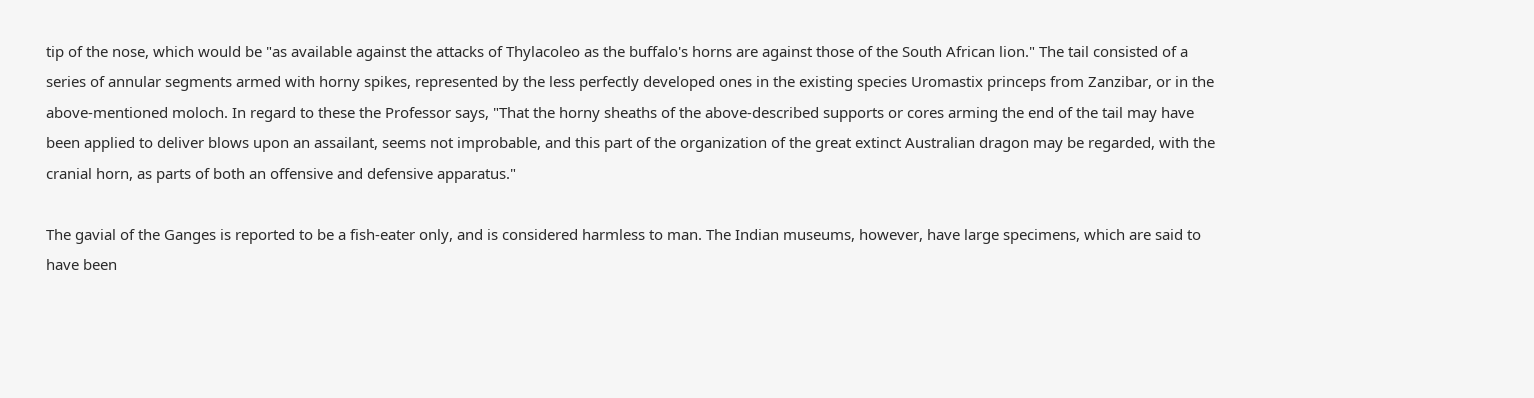tip of the nose, which would be "as available against the attacks of Thylacoleo as the buffalo's horns are against those of the South African lion." The tail consisted of a series of annular segments armed with horny spikes, represented by the less perfectly developed ones in the existing species Uromastix princeps from Zanzibar, or in the above-mentioned moloch. In regard to these the Professor says, "That the horny sheaths of the above-described supports or cores arming the end of the tail may have been applied to deliver blows upon an assailant, seems not improbable, and this part of the organization of the great extinct Australian dragon may be regarded, with the cranial horn, as parts of both an offensive and defensive apparatus."

The gavial of the Ganges is reported to be a fish-eater only, and is considered harmless to man. The Indian museums, however, have large specimens, which are said to have been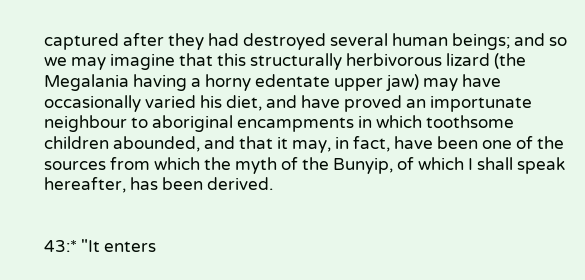captured after they had destroyed several human beings; and so we may imagine that this structurally herbivorous lizard (the Megalania having a horny edentate upper jaw) may have occasionally varied his diet, and have proved an importunate neighbour to aboriginal encampments in which toothsome children abounded, and that it may, in fact, have been one of the sources from which the myth of the Bunyip, of which I shall speak hereafter, has been derived.


43:* "It enters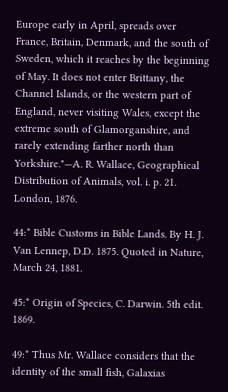Europe early in April, spreads over France, Britain, Denmark, and the south of Sweden, which it reaches by the beginning of May. It does not enter Brittany, the Channel Islands, or the western part of England, never visiting Wales, except the extreme south of Glamorganshire, and rarely extending farther north than Yorkshire."—A. R. Wallace, Geographical Distribution of Animals, vol. i. p. 21. London, 1876.

44:* Bible Customs in Bible Lands. By H. J. Van Lennep, D.D. 1875. Quoted in Nature, March 24, 1881.

45:* Origin of Species, C. Darwin. 5th edit. 1869.

49:* Thus Mr. Wallace considers that the identity of the small fish, Galaxias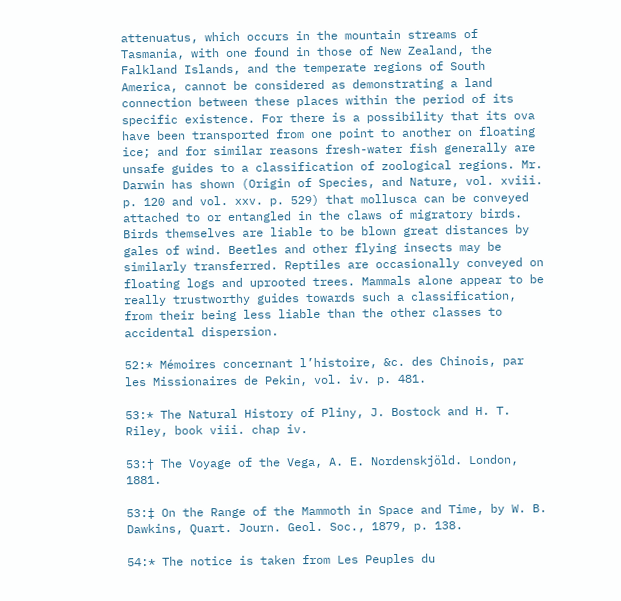attenuatus, which occurs in the mountain streams of Tasmania, with one found in those of New Zealand, the Falkland Islands, and the temperate regions of South America, cannot be considered as demonstrating a land connection between these places within the period of its specific existence. For there is a possibility that its ova have been transported from one point to another on floating ice; and for similar reasons fresh-water fish generally are unsafe guides to a classification of zoological regions. Mr. Darwin has shown (Origin of Species, and Nature, vol. xviii. p. 120 and vol. xxv. p. 529) that mollusca can be conveyed attached to or entangled in the claws of migratory birds. Birds themselves are liable to be blown great distances by gales of wind. Beetles and other flying insects may be similarly transferred. Reptiles are occasionally conveyed on floating logs and uprooted trees. Mammals alone appear to be really trustworthy guides towards such a classification, from their being less liable than the other classes to accidental dispersion.

52:* Mémoires concernant l’histoire, &c. des Chinois, par les Missionaires de Pekin, vol. iv. p. 481.

53:* The Natural History of Pliny, J. Bostock and H. T. Riley, book viii. chap iv.

53:† The Voyage of the Vega, A. E. Nordenskjöld. London, 1881.

53:‡ On the Range of the Mammoth in Space and Time, by W. B. Dawkins, Quart. Journ. Geol. Soc., 1879, p. 138.

54:* The notice is taken from Les Peuples du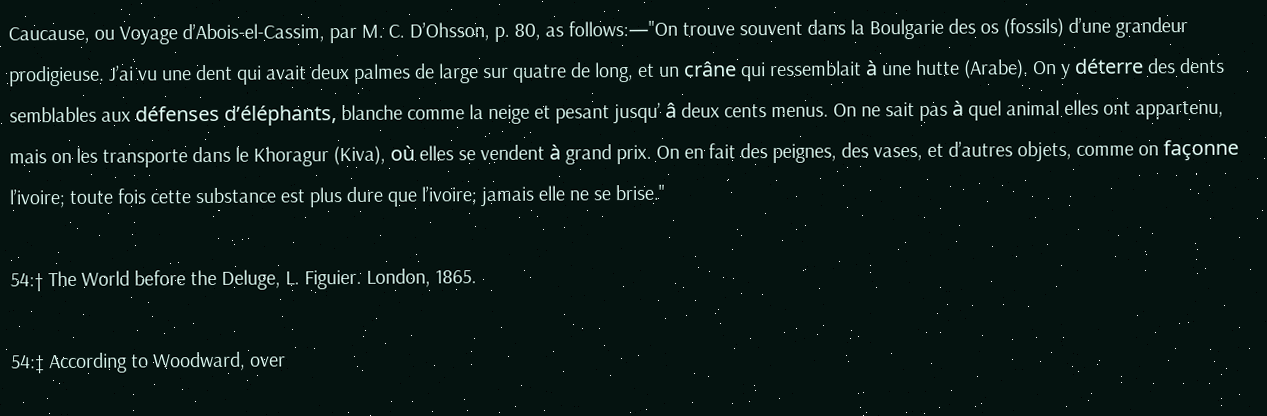Caucause, ou Voyage d’Abois-el-Cassim, par M. C. D’Ohsson, p. 80, as follows:—"On trouve souvent dans la Boulgarie des os (fossils) d’une grandeur prodigieuse. J’ai vu une dent qui avait deux palmes de large sur quatre de long, et un crâne qui ressemblait à une hutte (Arabe). On y déterre des dents semblables aux défenses d’éléphants, blanche comme la neige et pesant jusqu’ â deux cents menus. On ne sait pas à quel animal elles ont appartenu, mais on les transporte dans le Khoragur (Kiva), où elles se vendent à grand prix. On en fait des peignes, des vases, et d’autres objets, comme on façonne l’ivoire; toute fois cette substance est plus dure que l’ivoire; jamais elle ne se brise."

54:† The World before the Deluge, L. Figuier. London, 1865.

54:‡ According to Woodward, over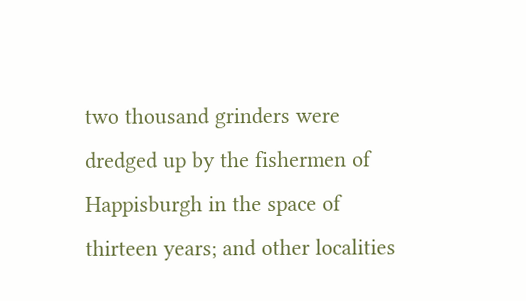two thousand grinders were dredged up by the fishermen of Happisburgh in the space of thirteen years; and other localities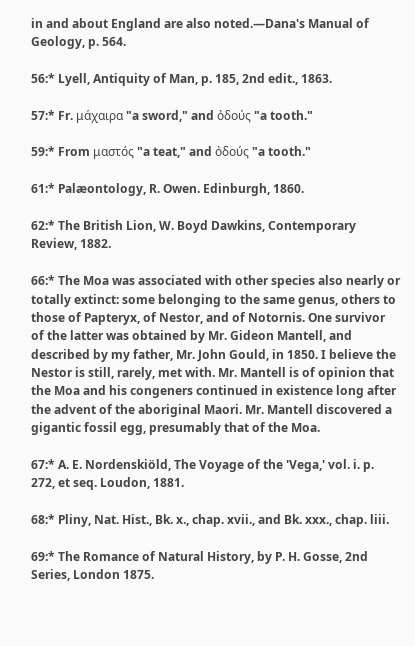in and about England are also noted.—Dana's Manual of Geology, p. 564.

56:* Lyell, Antiquity of Man, p. 185, 2nd edit., 1863.

57:* Fr. μάχαιρα "a sword," and ὀδούς "a tooth."

59:* From μαστός "a teat," and ὀδούς "a tooth."

61:* Palæontology, R. Owen. Edinburgh, 1860.

62:* The British Lion, W. Boyd Dawkins, Contemporary Review, 1882.

66:* The Moa was associated with other species also nearly or totally extinct: some belonging to the same genus, others to those of Papteryx, of Nestor, and of Notornis. One survivor of the latter was obtained by Mr. Gideon Mantell, and described by my father, Mr. John Gould, in 1850. I believe the Nestor is still, rarely, met with. Mr. Mantell is of opinion that the Moa and his congeners continued in existence long after the advent of the aboriginal Maori. Mr. Mantell discovered a gigantic fossil egg, presumably that of the Moa.

67:* A. E. Nordenskiöld, The Voyage of the 'Vega,' vol. i. p. 272, et seq. Loudon, 1881.

68:* Pliny, Nat. Hist., Bk. x., chap. xvii., and Bk. xxx., chap. liii.

69:* The Romance of Natural History, by P. H. Gosse, 2nd Series, London 1875.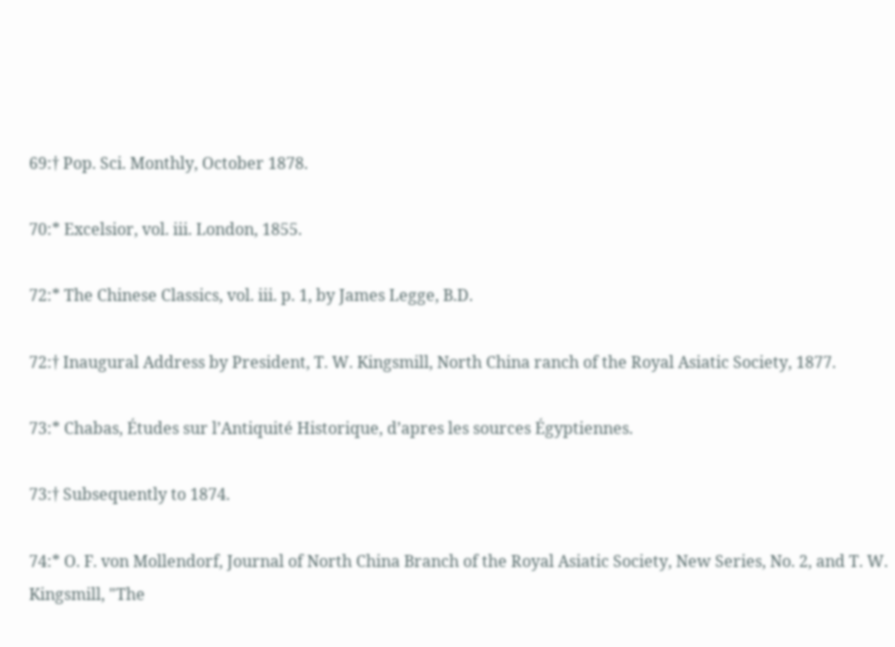69:† Pop. Sci. Monthly, October 1878.

70:* Excelsior, vol. iii. London, 1855.

72:* The Chinese Classics, vol. iii. p. 1, by James Legge, B.D.

72:† Inaugural Address by President, T. W. Kingsmill, North China ranch of the Royal Asiatic Society, 1877.

73:* Chabas, Études sur l’Antiquité Historique, d’apres les sources Égyptiennes.

73:† Subsequently to 1874.

74:* O. F. von Mollendorf, Journal of North China Branch of the Royal Asiatic Society, New Series, No. 2, and T. W. Kingsmill, "The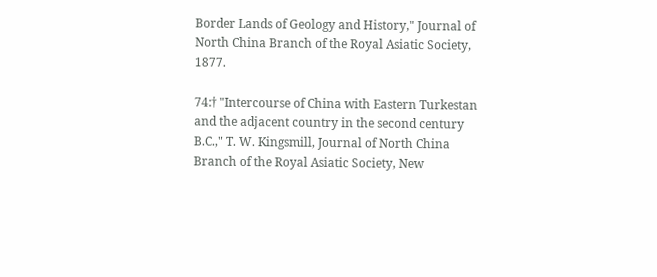Border Lands of Geology and History," Journal of North China Branch of the Royal Asiatic Society, 1877.

74:† "Intercourse of China with Eastern Turkestan and the adjacent country in the second century B.C.," T. W. Kingsmill, Journal of North China Branch of the Royal Asiatic Society, New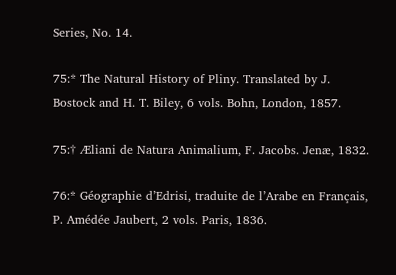Series, No. 14.

75:* The Natural History of Pliny. Translated by J. Bostock and H. T. Biley, 6 vols. Bohn, London, 1857.

75:† Æliani de Natura Animalium, F. Jacobs. Jenæ, 1832.

76:* Géographie d’Edrisi, traduite de l’Arabe en Français, P. Amédée Jaubert, 2 vols. Paris, 1836.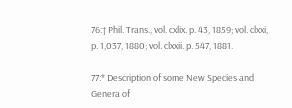76:† Phil. Trans., vol. cxlix. p. 43, 1859; vol. clxxi, p. 1,037, 1880; vol. clxxii. p. 547, 1881.

77:* Description of some New Species and Genera of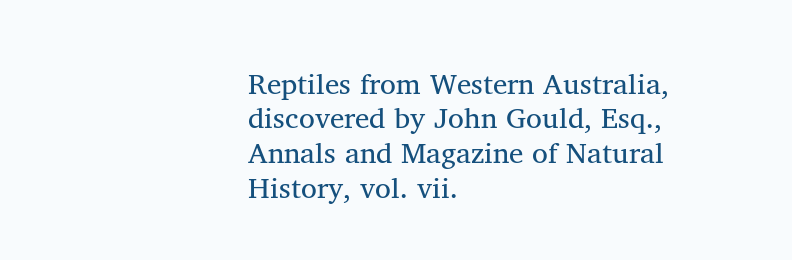Reptiles from Western Australia, discovered by John Gould, Esq., Annals and Magazine of Natural History, vol. vii.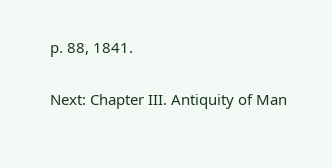p. 88, 1841.

Next: Chapter III. Antiquity of Man